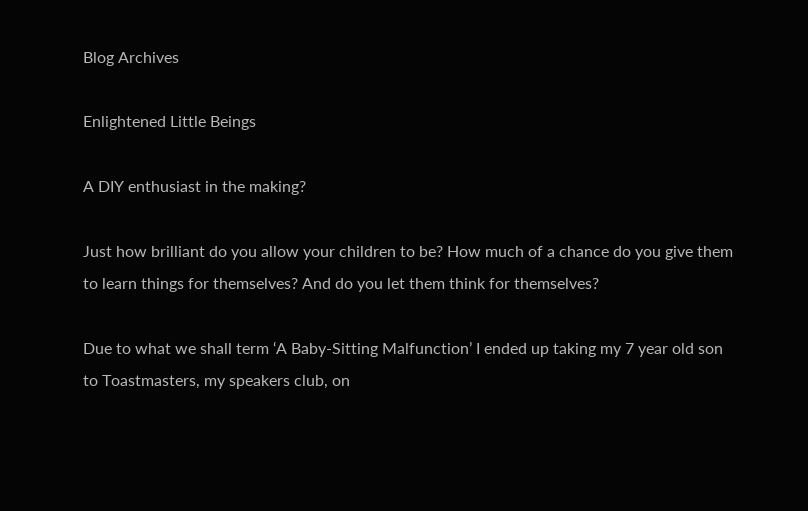Blog Archives

Enlightened Little Beings

A DIY enthusiast in the making?

Just how brilliant do you allow your children to be? How much of a chance do you give them to learn things for themselves? And do you let them think for themselves?

Due to what we shall term ‘A Baby-Sitting Malfunction’ I ended up taking my 7 year old son to Toastmasters, my speakers club, on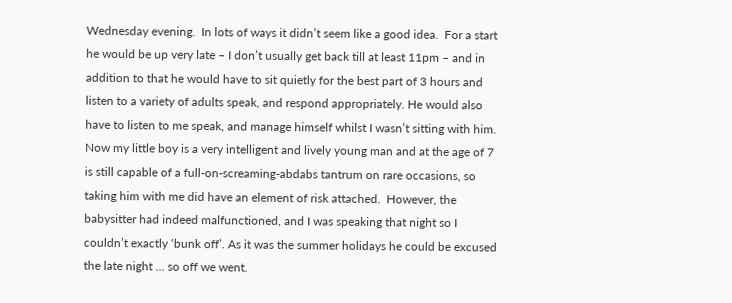Wednesday evening.  In lots of ways it didn’t seem like a good idea.  For a start he would be up very late – I don’t usually get back till at least 11pm – and in addition to that he would have to sit quietly for the best part of 3 hours and listen to a variety of adults speak, and respond appropriately. He would also have to listen to me speak, and manage himself whilst I wasn’t sitting with him.  Now my little boy is a very intelligent and lively young man and at the age of 7 is still capable of a full-on-screaming-abdabs tantrum on rare occasions, so taking him with me did have an element of risk attached.  However, the babysitter had indeed malfunctioned, and I was speaking that night so I couldn’t exactly ‘bunk off’. As it was the summer holidays he could be excused the late night … so off we went.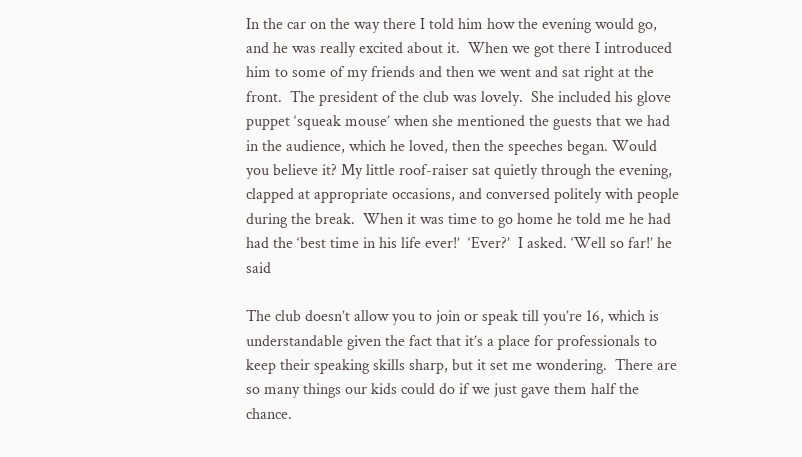In the car on the way there I told him how the evening would go, and he was really excited about it.  When we got there I introduced him to some of my friends and then we went and sat right at the front.  The president of the club was lovely.  She included his glove puppet ‘squeak mouse’ when she mentioned the guests that we had in the audience, which he loved, then the speeches began. Would you believe it? My little roof-raiser sat quietly through the evening, clapped at appropriate occasions, and conversed politely with people during the break.  When it was time to go home he told me he had had the ‘best time in his life ever!’  ‘Ever?’  I asked. ‘Well so far!’ he said

The club doesn’t allow you to join or speak till you’re 16, which is understandable given the fact that it’s a place for professionals to keep their speaking skills sharp, but it set me wondering.  There are so many things our kids could do if we just gave them half the chance.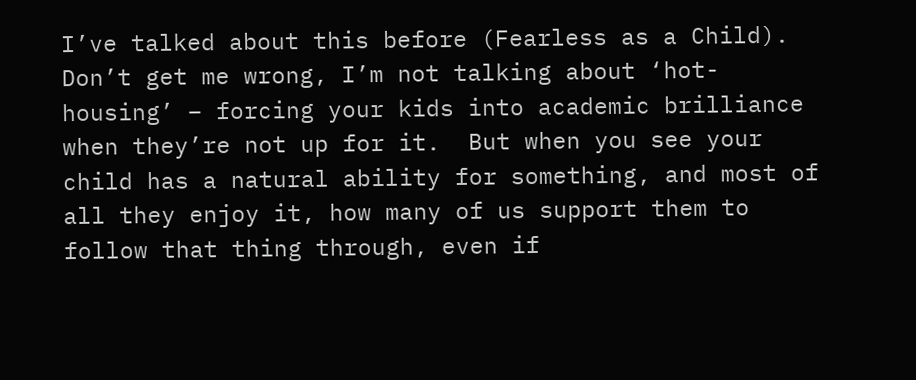I’ve talked about this before (Fearless as a Child).  Don’t get me wrong, I’m not talking about ‘hot-housing’ – forcing your kids into academic brilliance when they’re not up for it.  But when you see your child has a natural ability for something, and most of all they enjoy it, how many of us support them to follow that thing through, even if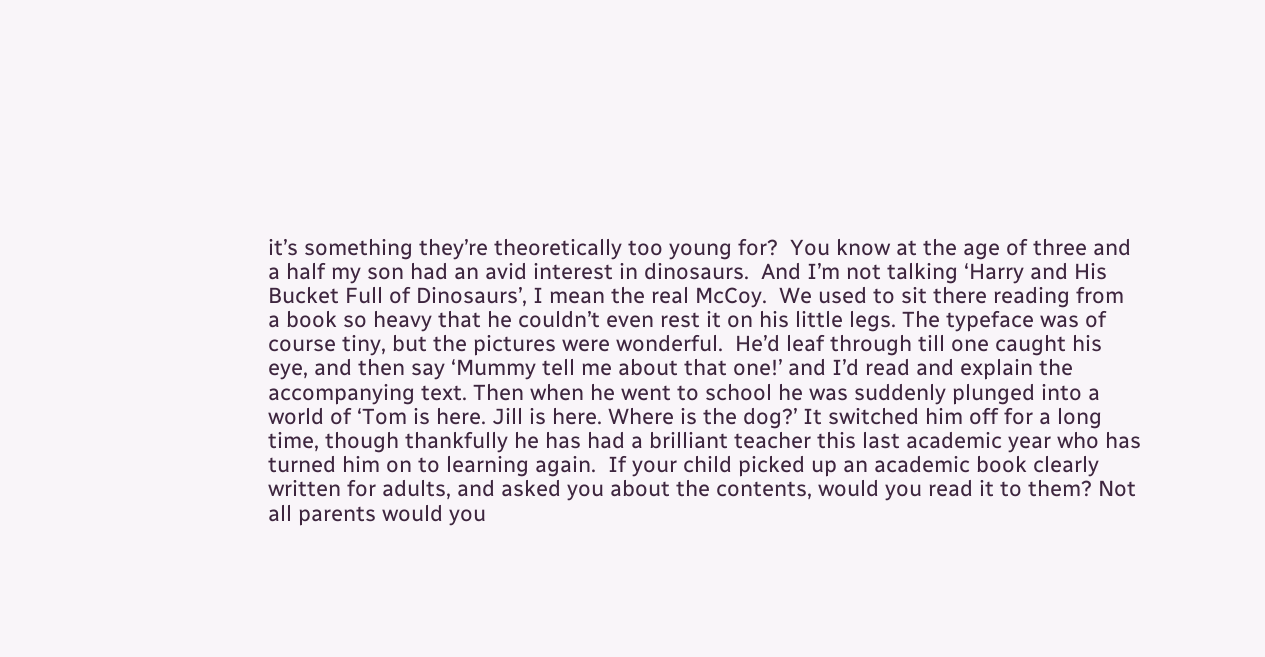it’s something they’re theoretically too young for?  You know at the age of three and a half my son had an avid interest in dinosaurs.  And I’m not talking ‘Harry and His Bucket Full of Dinosaurs’, I mean the real McCoy.  We used to sit there reading from a book so heavy that he couldn’t even rest it on his little legs. The typeface was of course tiny, but the pictures were wonderful.  He’d leaf through till one caught his eye, and then say ‘Mummy tell me about that one!’ and I’d read and explain the accompanying text. Then when he went to school he was suddenly plunged into a world of ‘Tom is here. Jill is here. Where is the dog?’ It switched him off for a long time, though thankfully he has had a brilliant teacher this last academic year who has turned him on to learning again.  If your child picked up an academic book clearly written for adults, and asked you about the contents, would you read it to them? Not all parents would you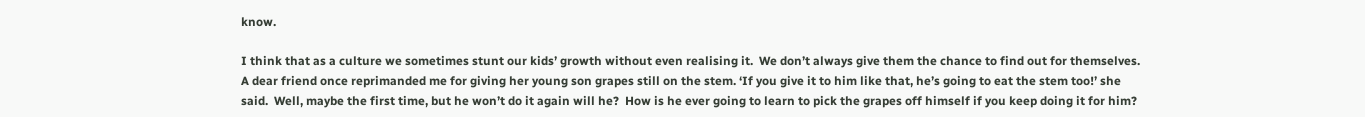know.

I think that as a culture we sometimes stunt our kids’ growth without even realising it.  We don’t always give them the chance to find out for themselves.  A dear friend once reprimanded me for giving her young son grapes still on the stem. ‘If you give it to him like that, he’s going to eat the stem too!’ she said.  Well, maybe the first time, but he won’t do it again will he?  How is he ever going to learn to pick the grapes off himself if you keep doing it for him?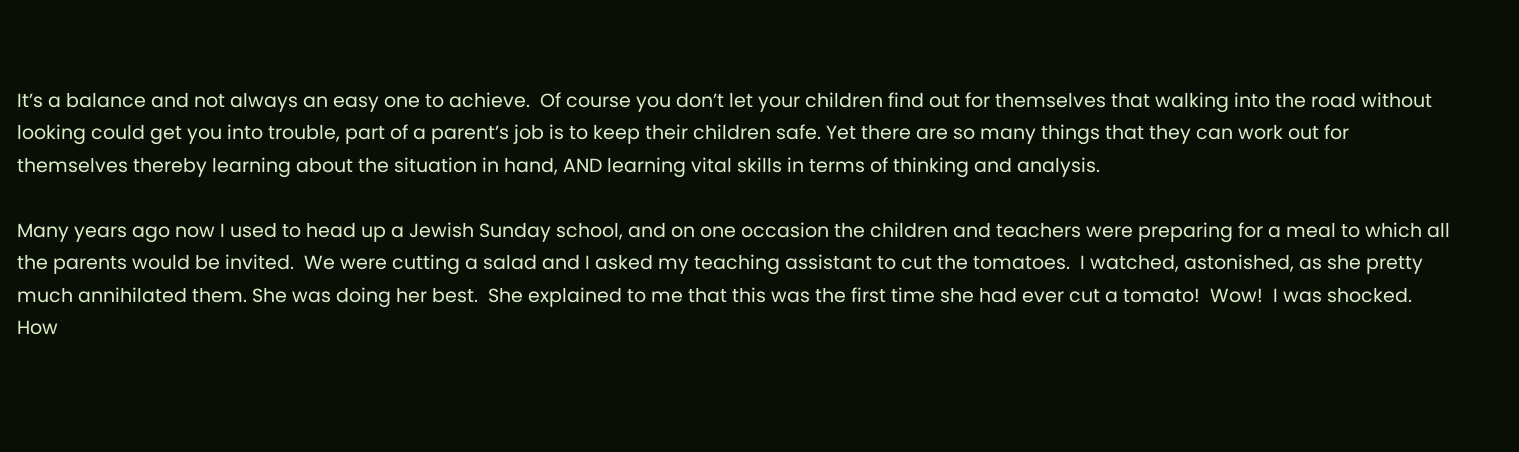It’s a balance and not always an easy one to achieve.  Of course you don’t let your children find out for themselves that walking into the road without looking could get you into trouble, part of a parent’s job is to keep their children safe. Yet there are so many things that they can work out for themselves thereby learning about the situation in hand, AND learning vital skills in terms of thinking and analysis.

Many years ago now I used to head up a Jewish Sunday school, and on one occasion the children and teachers were preparing for a meal to which all the parents would be invited.  We were cutting a salad and I asked my teaching assistant to cut the tomatoes.  I watched, astonished, as she pretty much annihilated them. She was doing her best.  She explained to me that this was the first time she had ever cut a tomato!  Wow!  I was shocked.  How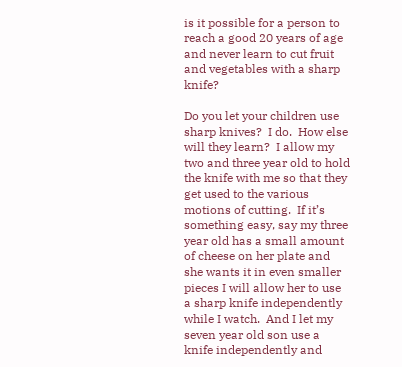is it possible for a person to reach a good 20 years of age and never learn to cut fruit and vegetables with a sharp knife?

Do you let your children use sharp knives?  I do.  How else will they learn?  I allow my two and three year old to hold the knife with me so that they get used to the various motions of cutting.  If it’s something easy, say my three year old has a small amount of cheese on her plate and she wants it in even smaller pieces I will allow her to use a sharp knife independently while I watch.  And I let my seven year old son use a knife independently and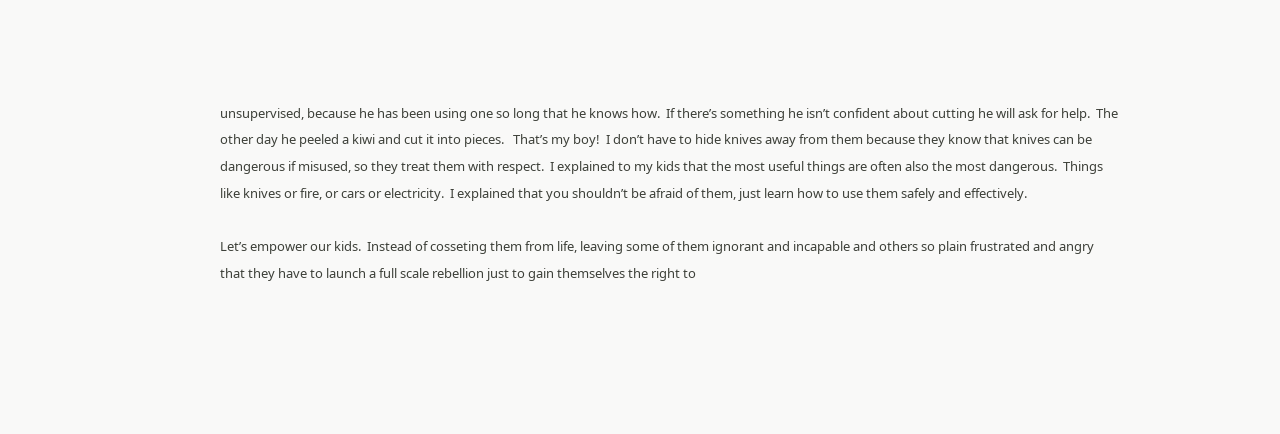unsupervised, because he has been using one so long that he knows how.  If there’s something he isn’t confident about cutting he will ask for help.  The other day he peeled a kiwi and cut it into pieces.   That’s my boy!  I don’t have to hide knives away from them because they know that knives can be dangerous if misused, so they treat them with respect.  I explained to my kids that the most useful things are often also the most dangerous.  Things like knives or fire, or cars or electricity.  I explained that you shouldn’t be afraid of them, just learn how to use them safely and effectively.

Let’s empower our kids.  Instead of cosseting them from life, leaving some of them ignorant and incapable and others so plain frustrated and angry that they have to launch a full scale rebellion just to gain themselves the right to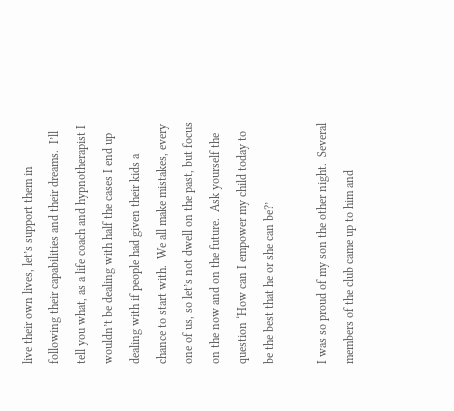live their own lives, let’s support them in following their capabilities and their dreams.  I’ll tell you what, as a life coach and hypnotherapist I wouldn’t be dealing with half the cases I end up dealing with if people had given their kids a chance to start with.  We all make mistakes, every one of us, so let’s not dwell on the past, but focus on the now and on the future.  Ask yourself the question ‘How can I empower my child today to be the best that he or she can be?’

I was so proud of my son the other night.  Several members of the club came up to him and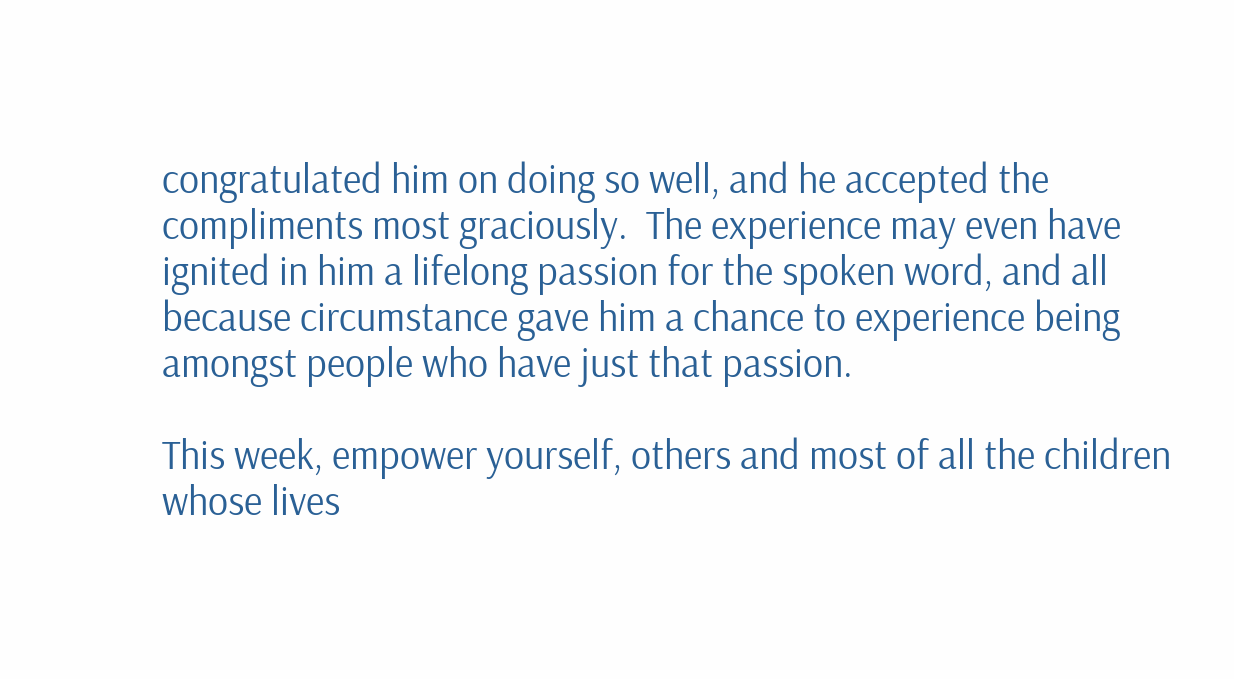congratulated him on doing so well, and he accepted the compliments most graciously.  The experience may even have ignited in him a lifelong passion for the spoken word, and all because circumstance gave him a chance to experience being amongst people who have just that passion.

This week, empower yourself, others and most of all the children whose lives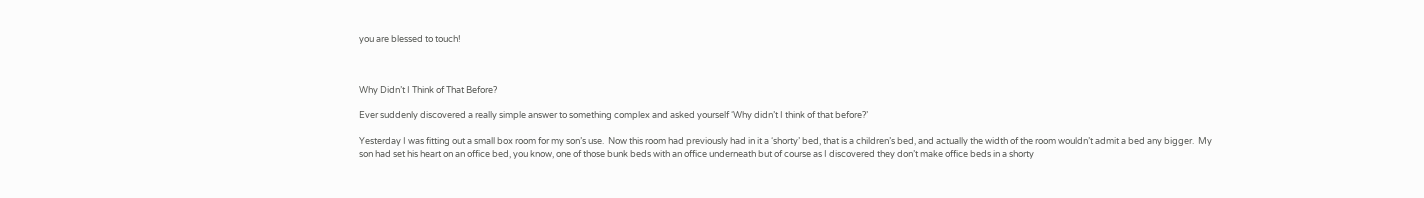you are blessed to touch!



Why Didn’t I Think of That Before?

Ever suddenly discovered a really simple answer to something complex and asked yourself ‘Why didn’t I think of that before?’

Yesterday I was fitting out a small box room for my son’s use.  Now this room had previously had in it a ‘shorty’ bed, that is a children’s bed, and actually the width of the room wouldn’t admit a bed any bigger.  My son had set his heart on an office bed, you know, one of those bunk beds with an office underneath but of course as I discovered they don’t make office beds in a shorty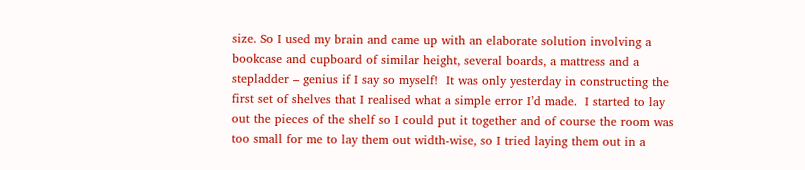size. So I used my brain and came up with an elaborate solution involving a bookcase and cupboard of similar height, several boards, a mattress and a stepladder – genius if I say so myself!  It was only yesterday in constructing the first set of shelves that I realised what a simple error I’d made.  I started to lay out the pieces of the shelf so I could put it together and of course the room was too small for me to lay them out width-wise, so I tried laying them out in a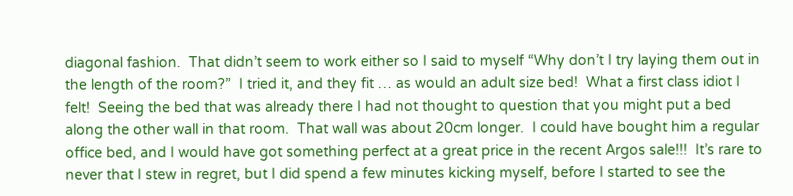diagonal fashion.  That didn’t seem to work either so I said to myself “Why don’t I try laying them out in the length of the room?”  I tried it, and they fit … as would an adult size bed!  What a first class idiot I felt!  Seeing the bed that was already there I had not thought to question that you might put a bed along the other wall in that room.  That wall was about 20cm longer.  I could have bought him a regular office bed, and I would have got something perfect at a great price in the recent Argos sale!!!  It’s rare to never that I stew in regret, but I did spend a few minutes kicking myself, before I started to see the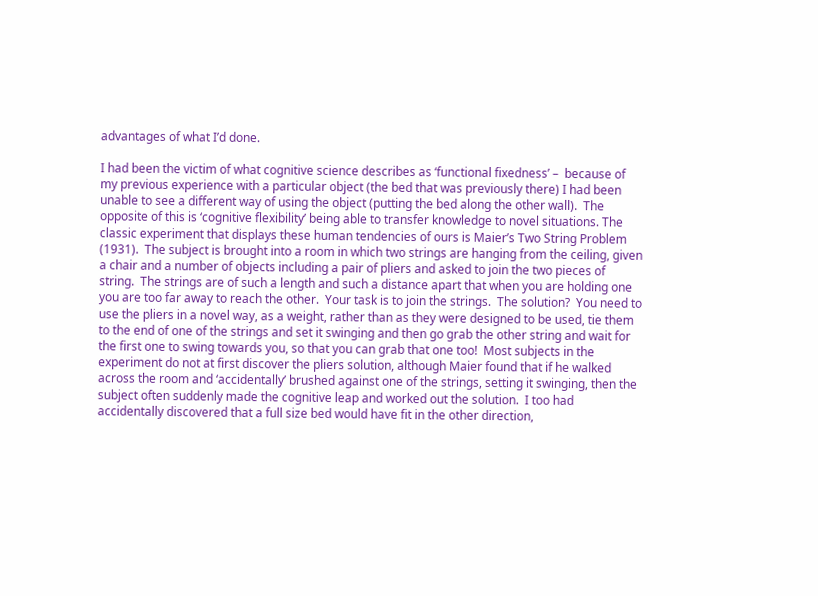advantages of what I’d done.

I had been the victim of what cognitive science describes as ‘functional fixedness’ –  because of my previous experience with a particular object (the bed that was previously there) I had been unable to see a different way of using the object (putting the bed along the other wall).  The opposite of this is ‘cognitive flexibility’ being able to transfer knowledge to novel situations. The classic experiment that displays these human tendencies of ours is Maier’s Two String Problem (1931).  The subject is brought into a room in which two strings are hanging from the ceiling, given a chair and a number of objects including a pair of pliers and asked to join the two pieces of string.  The strings are of such a length and such a distance apart that when you are holding one you are too far away to reach the other.  Your task is to join the strings.  The solution?  You need to use the pliers in a novel way, as a weight, rather than as they were designed to be used, tie them to the end of one of the strings and set it swinging and then go grab the other string and wait for the first one to swing towards you, so that you can grab that one too!  Most subjects in the experiment do not at first discover the pliers solution, although Maier found that if he walked across the room and ‘accidentally’ brushed against one of the strings, setting it swinging, then the subject often suddenly made the cognitive leap and worked out the solution.  I too had accidentally discovered that a full size bed would have fit in the other direction,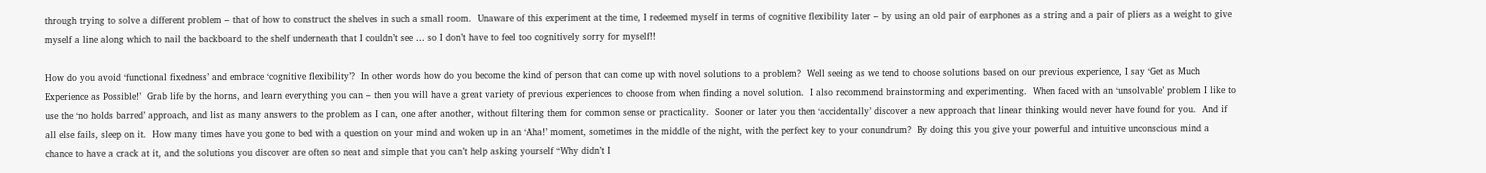through trying to solve a different problem – that of how to construct the shelves in such a small room.  Unaware of this experiment at the time, I redeemed myself in terms of cognitive flexibility later – by using an old pair of earphones as a string and a pair of pliers as a weight to give myself a line along which to nail the backboard to the shelf underneath that I couldn’t see … so I don’t have to feel too cognitively sorry for myself!!

How do you avoid ‘functional fixedness’ and embrace ‘cognitive flexibility’?  In other words how do you become the kind of person that can come up with novel solutions to a problem?  Well seeing as we tend to choose solutions based on our previous experience, I say ‘Get as Much Experience as Possible!’  Grab life by the horns, and learn everything you can – then you will have a great variety of previous experiences to choose from when finding a novel solution.  I also recommend brainstorming and experimenting.  When faced with an ‘unsolvable’ problem I like to use the ‘no holds barred’ approach, and list as many answers to the problem as I can, one after another, without filtering them for common sense or practicality.  Sooner or later you then ‘accidentally’ discover a new approach that linear thinking would never have found for you.  And if all else fails, sleep on it.  How many times have you gone to bed with a question on your mind and woken up in an ‘Aha!’ moment, sometimes in the middle of the night, with the perfect key to your conundrum?  By doing this you give your powerful and intuitive unconscious mind a chance to have a crack at it, and the solutions you discover are often so neat and simple that you can’t help asking yourself “Why didn’t I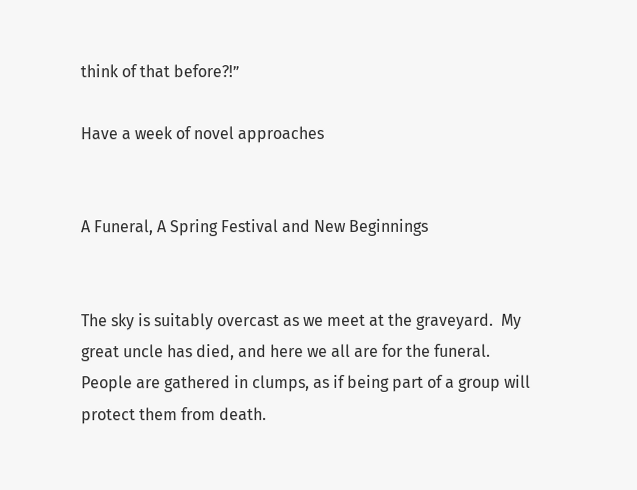think of that before?!”

Have a week of novel approaches


A Funeral, A Spring Festival and New Beginnings


The sky is suitably overcast as we meet at the graveyard.  My great uncle has died, and here we all are for the funeral.  People are gathered in clumps, as if being part of a group will protect them from death.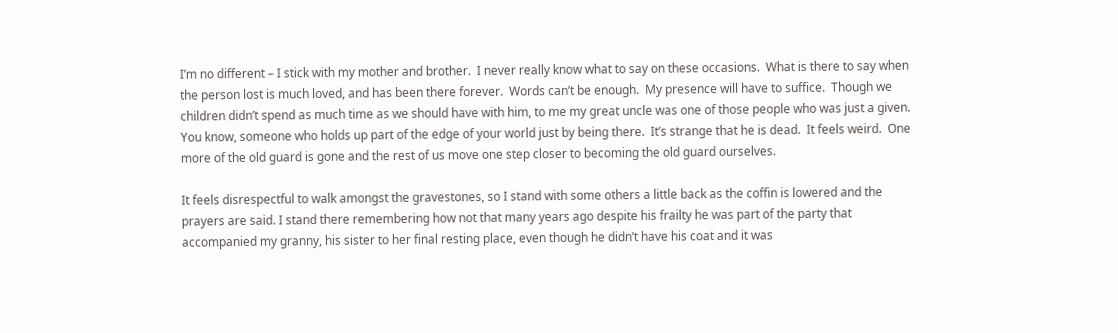I’m no different – I stick with my mother and brother.  I never really know what to say on these occasions.  What is there to say when the person lost is much loved, and has been there forever.  Words can’t be enough.  My presence will have to suffice.  Though we children didn’t spend as much time as we should have with him, to me my great uncle was one of those people who was just a given.  You know, someone who holds up part of the edge of your world just by being there.  It’s strange that he is dead.  It feels weird.  One more of the old guard is gone and the rest of us move one step closer to becoming the old guard ourselves.

It feels disrespectful to walk amongst the gravestones, so I stand with some others a little back as the coffin is lowered and the prayers are said. I stand there remembering how not that many years ago despite his frailty he was part of the party that accompanied my granny, his sister to her final resting place, even though he didn’t have his coat and it was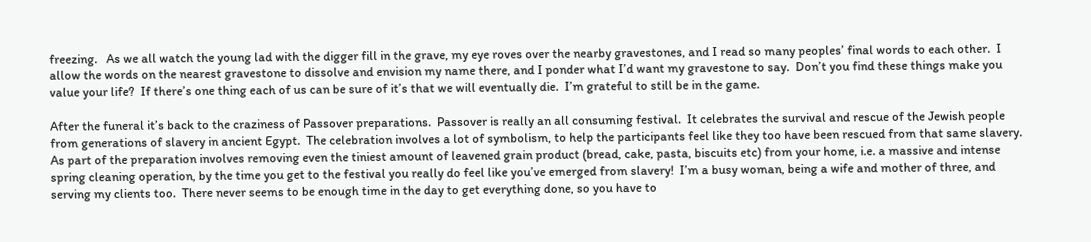freezing.   As we all watch the young lad with the digger fill in the grave, my eye roves over the nearby gravestones, and I read so many peoples’ final words to each other.  I allow the words on the nearest gravestone to dissolve and envision my name there, and I ponder what I’d want my gravestone to say.  Don’t you find these things make you value your life?  If there’s one thing each of us can be sure of it’s that we will eventually die.  I’m grateful to still be in the game.

After the funeral it’s back to the craziness of Passover preparations.  Passover is really an all consuming festival.  It celebrates the survival and rescue of the Jewish people from generations of slavery in ancient Egypt.  The celebration involves a lot of symbolism, to help the participants feel like they too have been rescued from that same slavery.  As part of the preparation involves removing even the tiniest amount of leavened grain product (bread, cake, pasta, biscuits etc) from your home, i.e. a massive and intense spring cleaning operation, by the time you get to the festival you really do feel like you’ve emerged from slavery!  I’m a busy woman, being a wife and mother of three, and serving my clients too.  There never seems to be enough time in the day to get everything done, so you have to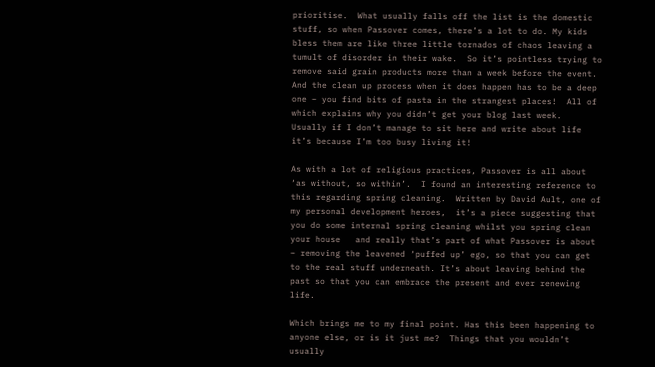prioritise.  What usually falls off the list is the domestic stuff, so when Passover comes, there’s a lot to do. My kids bless them are like three little tornados of chaos leaving a tumult of disorder in their wake.  So it’s pointless trying to remove said grain products more than a week before the event. And the clean up process when it does happen has to be a deep one – you find bits of pasta in the strangest places!  All of which explains why you didn’t get your blog last week.  Usually if I don’t manage to sit here and write about life it’s because I’m too busy living it!

As with a lot of religious practices, Passover is all about ‘as without, so within’.  I found an interesting reference to this regarding spring cleaning.  Written by David Ault, one of my personal development heroes,  it’s a piece suggesting that you do some internal spring cleaning whilst you spring clean your house   and really that’s part of what Passover is about – removing the leavened ‘puffed up’ ego, so that you can get to the real stuff underneath. It’s about leaving behind the past so that you can embrace the present and ever renewing life.

Which brings me to my final point. Has this been happening to anyone else, or is it just me?  Things that you wouldn’t usually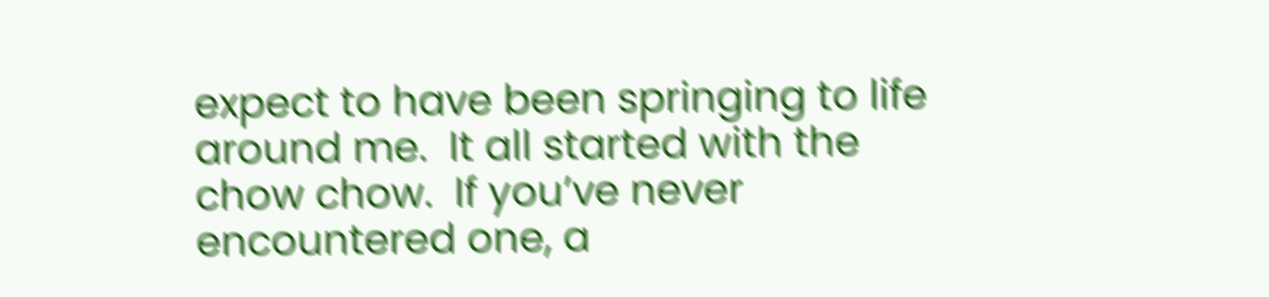expect to have been springing to life around me.  It all started with the chow chow.  If you’ve never encountered one, a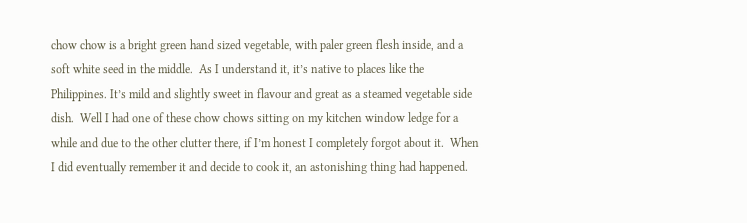chow chow is a bright green hand sized vegetable, with paler green flesh inside, and a soft white seed in the middle.  As I understand it, it’s native to places like the Philippines. It’s mild and slightly sweet in flavour and great as a steamed vegetable side dish.  Well I had one of these chow chows sitting on my kitchen window ledge for a while and due to the other clutter there, if I’m honest I completely forgot about it.  When I did eventually remember it and decide to cook it, an astonishing thing had happened.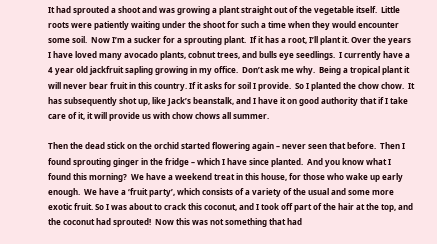It had sprouted a shoot and was growing a plant straight out of the vegetable itself.  Little roots were patiently waiting under the shoot for such a time when they would encounter some soil.  Now I’m a sucker for a sprouting plant.  If it has a root, I’ll plant it. Over the years I have loved many avocado plants, cobnut trees, and bulls eye seedlings.  I currently have a 4 year old jackfruit sapling growing in my office.  Don’t ask me why.  Being a tropical plant it will never bear fruit in this country. If it asks for soil I provide.  So I planted the chow chow.  It has subsequently shot up, like Jack’s beanstalk, and I have it on good authority that if I take care of it, it will provide us with chow chows all summer.

Then the dead stick on the orchid started flowering again – never seen that before.  Then I found sprouting ginger in the fridge – which I have since planted.  And you know what I found this morning?  We have a weekend treat in this house, for those who wake up early enough.  We have a ‘fruit party’, which consists of a variety of the usual and some more exotic fruit. So I was about to crack this coconut, and I took off part of the hair at the top, and the coconut had sprouted!  Now this was not something that had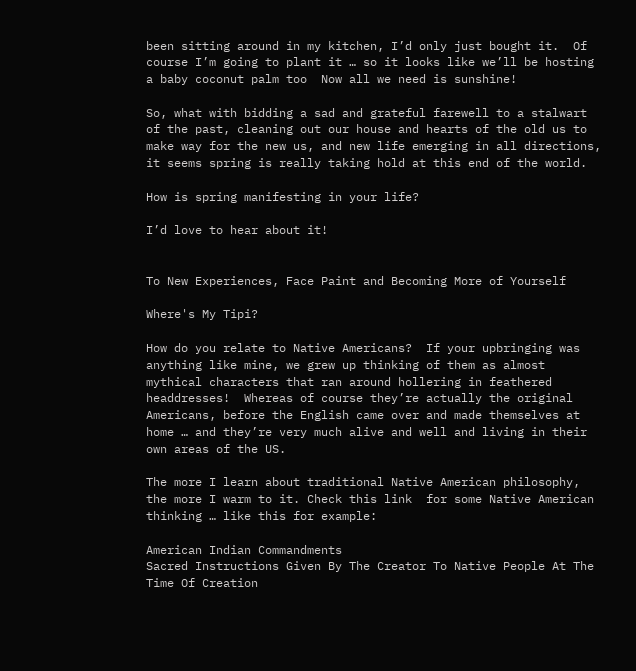been sitting around in my kitchen, I’d only just bought it.  Of course I’m going to plant it … so it looks like we’ll be hosting a baby coconut palm too  Now all we need is sunshine!

So, what with bidding a sad and grateful farewell to a stalwart of the past, cleaning out our house and hearts of the old us to make way for the new us, and new life emerging in all directions, it seems spring is really taking hold at this end of the world.

How is spring manifesting in your life?

I’d love to hear about it!


To New Experiences, Face Paint and Becoming More of Yourself

Where's My Tipi?

How do you relate to Native Americans?  If your upbringing was anything like mine, we grew up thinking of them as almost mythical characters that ran around hollering in feathered headdresses!  Whereas of course they’re actually the original Americans, before the English came over and made themselves at home … and they’re very much alive and well and living in their own areas of the US.

The more I learn about traditional Native American philosophy, the more I warm to it. Check this link  for some Native American thinking … like this for example:

American Indian Commandments
Sacred Instructions Given By The Creator To Native People At The Time Of Creation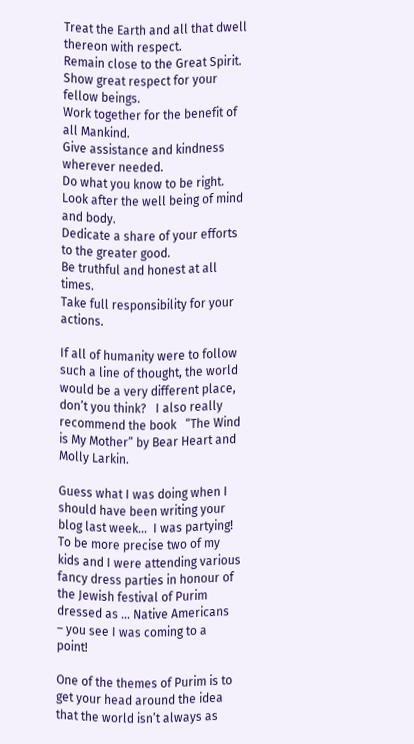Treat the Earth and all that dwell thereon with respect.
Remain close to the Great Spirit.
Show great respect for your fellow beings.
Work together for the benefit of all Mankind.
Give assistance and kindness wherever needed.
Do what you know to be right.
Look after the well being of mind and body.
Dedicate a share of your efforts to the greater good.
Be truthful and honest at all times.
Take full responsibility for your actions.

If all of humanity were to follow such a line of thought, the world would be a very different place, don’t you think?   I also really recommend the book   “The Wind is My Mother” by Bear Heart and Molly Larkin.

Guess what I was doing when I should have been writing your blog last week…  I was partying!  To be more precise two of my kids and I were attending various fancy dress parties in honour of the Jewish festival of Purim dressed as … Native Americans   – you see I was coming to a point!

One of the themes of Purim is to get your head around the idea that the world isn’t always as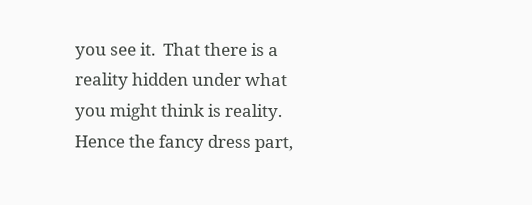you see it.  That there is a reality hidden under what you might think is reality.  Hence the fancy dress part,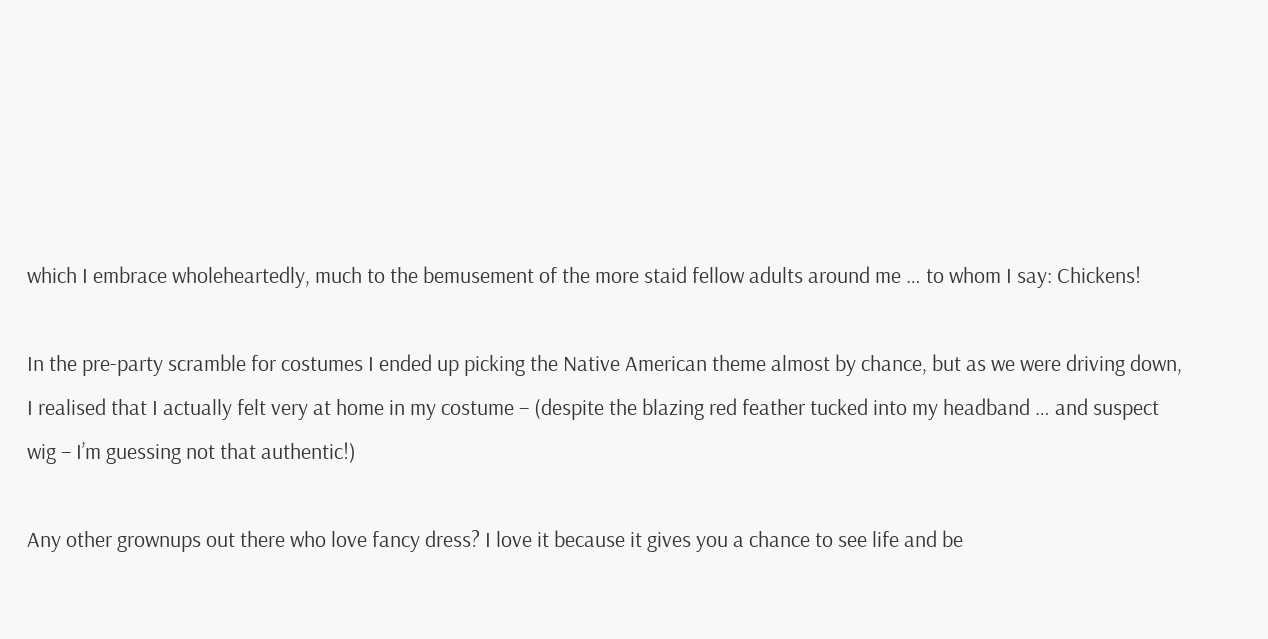which I embrace wholeheartedly, much to the bemusement of the more staid fellow adults around me … to whom I say: Chickens!

In the pre-party scramble for costumes I ended up picking the Native American theme almost by chance, but as we were driving down, I realised that I actually felt very at home in my costume – (despite the blazing red feather tucked into my headband … and suspect wig – I’m guessing not that authentic!)

Any other grownups out there who love fancy dress? I love it because it gives you a chance to see life and be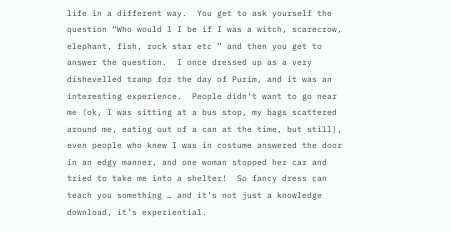life in a different way.  You get to ask yourself the question “Who would l I be if I was a witch, scarecrow, elephant, fish, rock star etc ” and then you get to answer the question.  I once dressed up as a very dishevelled tramp for the day of Purim, and it was an interesting experience.  People didn’t want to go near me (ok, I was sitting at a bus stop, my bags scattered around me, eating out of a can at the time, but still), even people who knew I was in costume answered the door in an edgy manner, and one woman stopped her car and tried to take me into a shelter!  So fancy dress can teach you something … and it’s not just a knowledge download, it’s experiential.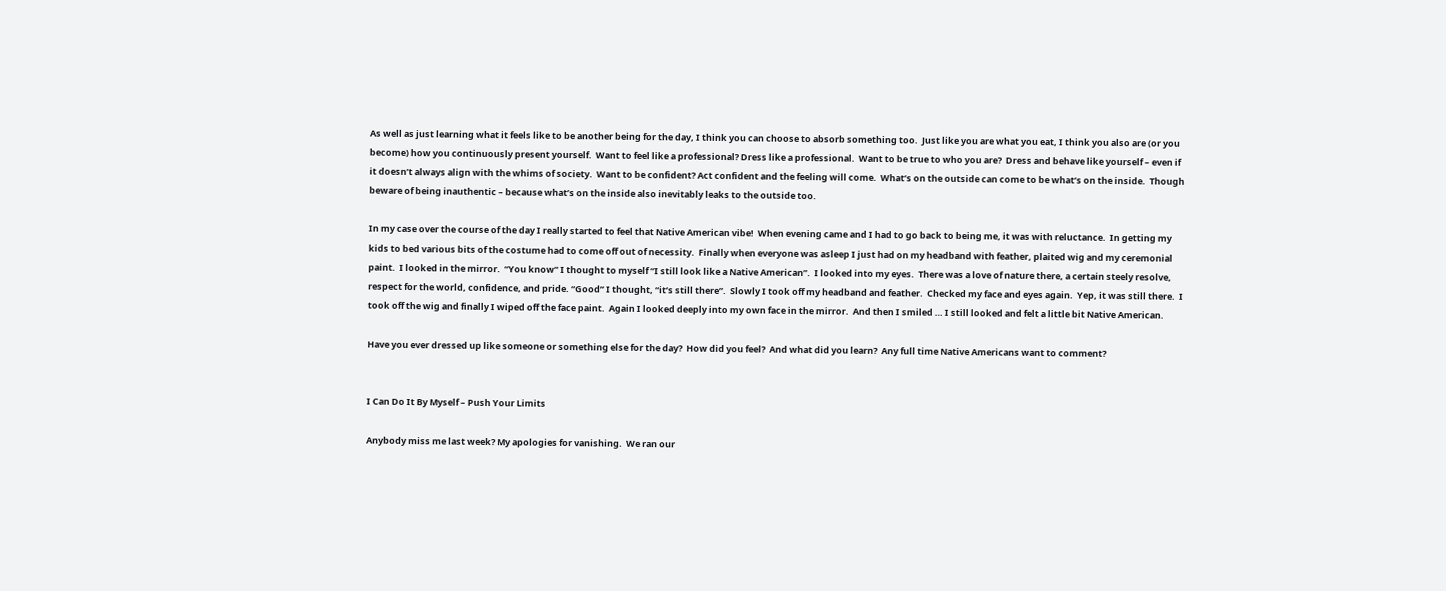As well as just learning what it feels like to be another being for the day, I think you can choose to absorb something too.  Just like you are what you eat, I think you also are (or you become) how you continuously present yourself.  Want to feel like a professional? Dress like a professional.  Want to be true to who you are?  Dress and behave like yourself – even if it doesn’t always align with the whims of society.  Want to be confident? Act confident and the feeling will come.  What’s on the outside can come to be what’s on the inside.  Though beware of being inauthentic – because what’s on the inside also inevitably leaks to the outside too.

In my case over the course of the day I really started to feel that Native American vibe!  When evening came and I had to go back to being me, it was with reluctance.  In getting my kids to bed various bits of the costume had to come off out of necessity.  Finally when everyone was asleep I just had on my headband with feather, plaited wig and my ceremonial paint.  I looked in the mirror.  “You know” I thought to myself “I still look like a Native American”.  I looked into my eyes.  There was a love of nature there, a certain steely resolve, respect for the world, confidence, and pride. “Good” I thought, “it’s still there”.  Slowly I took off my headband and feather.  Checked my face and eyes again.  Yep, it was still there.  I took off the wig and finally I wiped off the face paint.  Again I looked deeply into my own face in the mirror.  And then I smiled … I still looked and felt a little bit Native American.

Have you ever dressed up like someone or something else for the day?  How did you feel?  And what did you learn?  Any full time Native Americans want to comment?


I Can Do It By Myself – Push Your Limits

Anybody miss me last week? My apologies for vanishing.  We ran our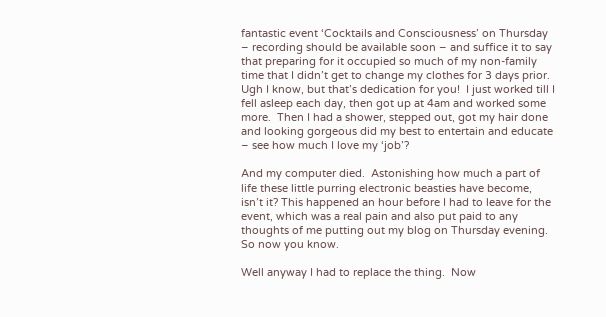fantastic event ‘Cocktails and Consciousness’ on Thursday – recording should be available soon – and suffice it to say that preparing for it occupied so much of my non-family time that I didn’t get to change my clothes for 3 days prior. Ugh I know, but that’s dedication for you!  I just worked till I fell asleep each day, then got up at 4am and worked some more.  Then I had a shower, stepped out, got my hair done and looking gorgeous did my best to entertain and educate – see how much I love my ‘job’?

And my computer died.  Astonishing how much a part of life these little purring electronic beasties have become, isn’t it? This happened an hour before I had to leave for the event, which was a real pain and also put paid to any thoughts of me putting out my blog on Thursday evening.  So now you know.

Well anyway I had to replace the thing.  Now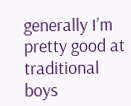generally I’m pretty good at traditional boys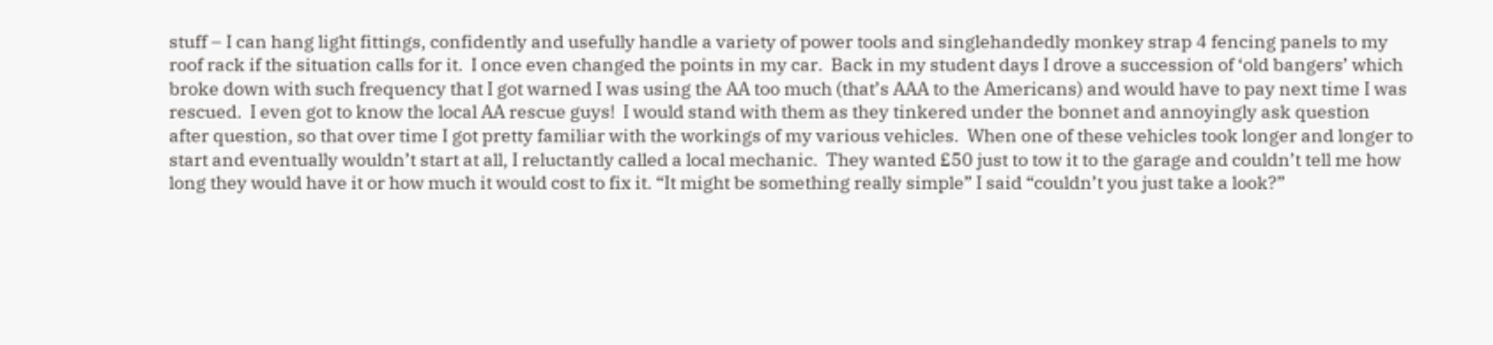stuff – I can hang light fittings, confidently and usefully handle a variety of power tools and singlehandedly monkey strap 4 fencing panels to my roof rack if the situation calls for it.  I once even changed the points in my car.  Back in my student days I drove a succession of ‘old bangers’ which broke down with such frequency that I got warned I was using the AA too much (that’s AAA to the Americans) and would have to pay next time I was rescued.  I even got to know the local AA rescue guys!  I would stand with them as they tinkered under the bonnet and annoyingly ask question after question, so that over time I got pretty familiar with the workings of my various vehicles.  When one of these vehicles took longer and longer to start and eventually wouldn’t start at all, I reluctantly called a local mechanic.  They wanted £50 just to tow it to the garage and couldn’t tell me how long they would have it or how much it would cost to fix it. “It might be something really simple” I said “couldn’t you just take a look?”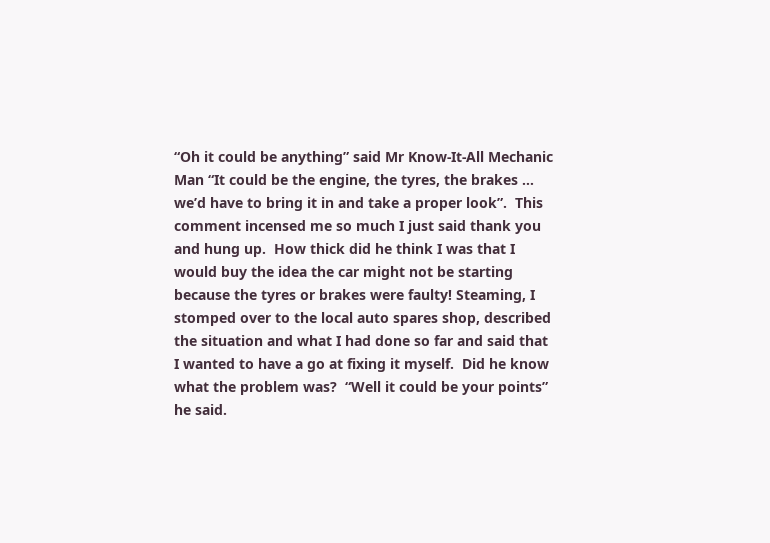“Oh it could be anything” said Mr Know-It-All Mechanic Man “It could be the engine, the tyres, the brakes … we’d have to bring it in and take a proper look”.  This comment incensed me so much I just said thank you and hung up.  How thick did he think I was that I would buy the idea the car might not be starting because the tyres or brakes were faulty! Steaming, I stomped over to the local auto spares shop, described the situation and what I had done so far and said that I wanted to have a go at fixing it myself.  Did he know what the problem was?  “Well it could be your points” he said.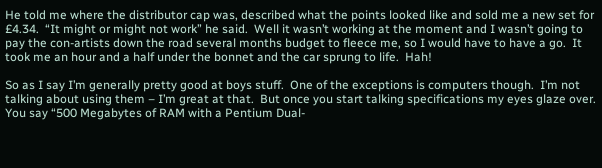He told me where the distributor cap was, described what the points looked like and sold me a new set for £4.34.  “It might or might not work” he said.  Well it wasn’t working at the moment and I wasn’t going to pay the con-artists down the road several months budget to fleece me, so I would have to have a go.  It took me an hour and a half under the bonnet and the car sprung to life.  Hah!

So as I say I’m generally pretty good at boys stuff.  One of the exceptions is computers though.  I’m not talking about using them – I’m great at that.  But once you start talking specifications my eyes glaze over. You say “500 Megabytes of RAM with a Pentium Dual-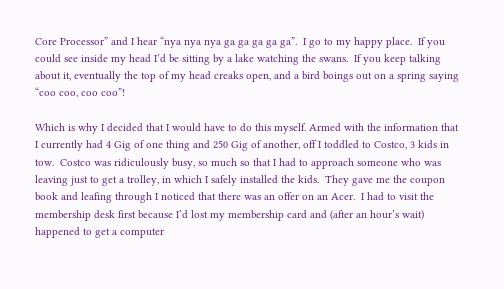Core Processor” and I hear “nya nya nya ga ga ga ga ga”.  I go to my happy place.  If you could see inside my head I’d be sitting by a lake watching the swans.  If you keep talking about it, eventually the top of my head creaks open, and a bird boings out on a spring saying “coo coo, coo coo”!

Which is why I decided that I would have to do this myself. Armed with the information that I currently had 4 Gig of one thing and 250 Gig of another, off I toddled to Costco, 3 kids in tow.  Costco was ridiculously busy, so much so that I had to approach someone who was leaving just to get a trolley, in which I safely installed the kids.  They gave me the coupon book and leafing through I noticed that there was an offer on an Acer.  I had to visit the membership desk first because I’d lost my membership card and (after an hour’s wait) happened to get a computer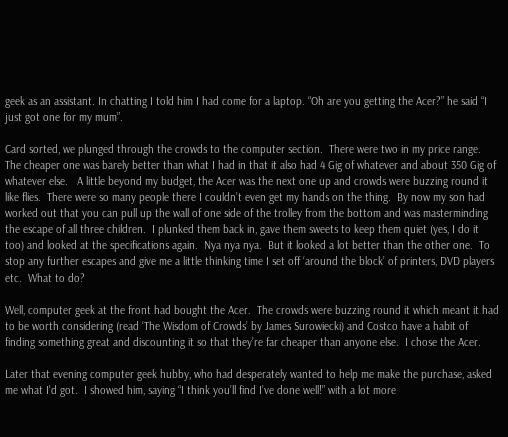geek as an assistant. In chatting I told him I had come for a laptop. “Oh are you getting the Acer?” he said “I just got one for my mum”.

Card sorted, we plunged through the crowds to the computer section.  There were two in my price range.  The cheaper one was barely better than what I had in that it also had 4 Gig of whatever and about 350 Gig of whatever else.   A little beyond my budget, the Acer was the next one up and crowds were buzzing round it like flies.  There were so many people there I couldn’t even get my hands on the thing.  By now my son had worked out that you can pull up the wall of one side of the trolley from the bottom and was masterminding the escape of all three children.  I plunked them back in, gave them sweets to keep them quiet (yes, I do it too) and looked at the specifications again.  Nya nya nya.  But it looked a lot better than the other one.  To stop any further escapes and give me a little thinking time I set off ‘around the block’ of printers, DVD players etc.  What to do?

Well, computer geek at the front had bought the Acer.  The crowds were buzzing round it which meant it had to be worth considering (read ‘The Wisdom of Crowds’ by James Surowiecki) and Costco have a habit of finding something great and discounting it so that they’re far cheaper than anyone else.  I chose the Acer.

Later that evening computer geek hubby, who had desperately wanted to help me make the purchase, asked me what I’d got.  I showed him, saying “I think you’ll find I’ve done well!” with a lot more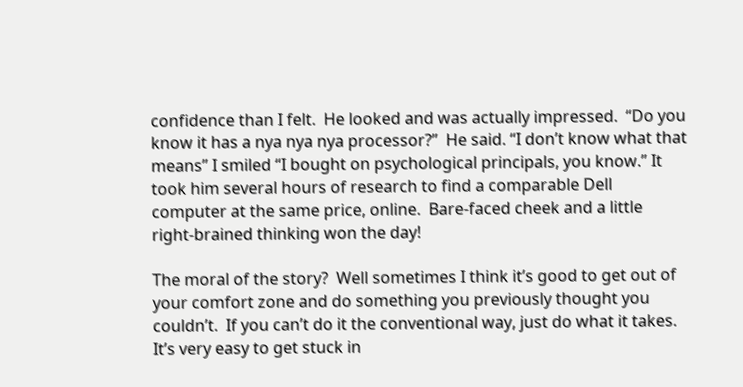confidence than I felt.  He looked and was actually impressed.  “Do you know it has a nya nya nya processor?”  He said. “I don’t know what that means” I smiled “I bought on psychological principals, you know.” It took him several hours of research to find a comparable Dell computer at the same price, online.  Bare-faced cheek and a little right-brained thinking won the day!

The moral of the story?  Well sometimes I think it’s good to get out of your comfort zone and do something you previously thought you couldn’t.  If you can’t do it the conventional way, just do what it takes. It’s very easy to get stuck in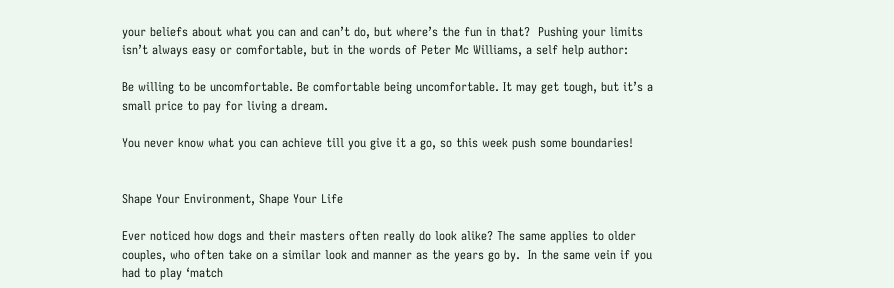your beliefs about what you can and can’t do, but where’s the fun in that?  Pushing your limits isn’t always easy or comfortable, but in the words of Peter Mc Williams, a self help author:

Be willing to be uncomfortable. Be comfortable being uncomfortable. It may get tough, but it’s a small price to pay for living a dream.

You never know what you can achieve till you give it a go, so this week push some boundaries!


Shape Your Environment, Shape Your Life

Ever noticed how dogs and their masters often really do look alike? The same applies to older couples, who often take on a similar look and manner as the years go by.  In the same vein if you had to play ‘match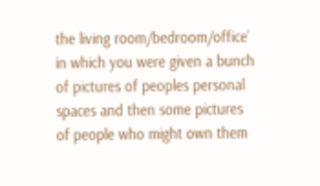the living room/bedroom/office’  in which you were given a bunch of pictures of peoples personal spaces and then some pictures of people who might own them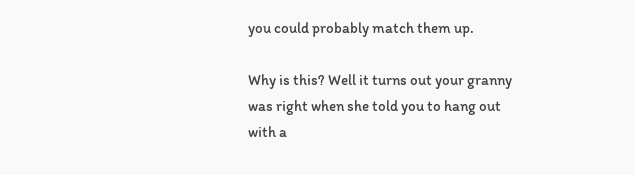you could probably match them up.

Why is this? Well it turns out your granny was right when she told you to hang out with a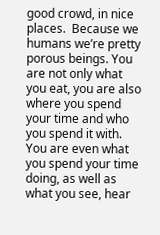good crowd, in nice places.  Because we humans we’re pretty porous beings. You are not only what you eat, you are also where you spend your time and who you spend it with.  You are even what you spend your time doing, as well as what you see, hear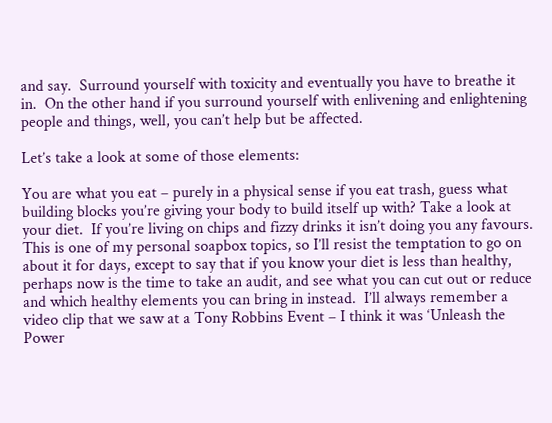and say.  Surround yourself with toxicity and eventually you have to breathe it in.  On the other hand if you surround yourself with enlivening and enlightening people and things, well, you can’t help but be affected.

Let’s take a look at some of those elements:

You are what you eat – purely in a physical sense if you eat trash, guess what building blocks you’re giving your body to build itself up with? Take a look at your diet.  If you’re living on chips and fizzy drinks it isn’t doing you any favours.  This is one of my personal soapbox topics, so I’ll resist the temptation to go on about it for days, except to say that if you know your diet is less than healthy, perhaps now is the time to take an audit, and see what you can cut out or reduce and which healthy elements you can bring in instead.  I’ll always remember a video clip that we saw at a Tony Robbins Event – I think it was ‘Unleash the Power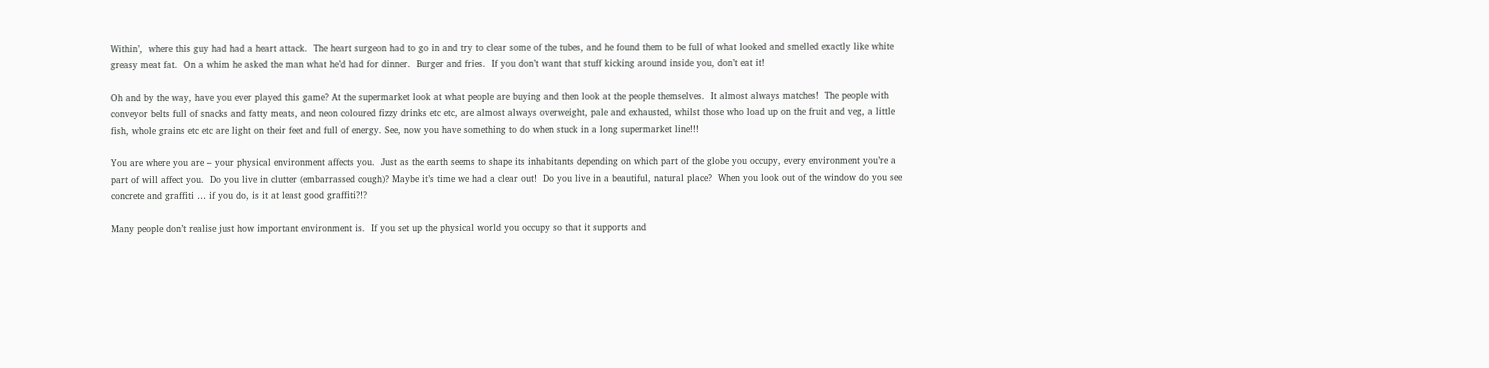Within’,  where this guy had had a heart attack.  The heart surgeon had to go in and try to clear some of the tubes, and he found them to be full of what looked and smelled exactly like white greasy meat fat.  On a whim he asked the man what he’d had for dinner.  Burger and fries.  If you don’t want that stuff kicking around inside you, don’t eat it!

Oh and by the way, have you ever played this game? At the supermarket look at what people are buying and then look at the people themselves.  It almost always matches!  The people with conveyor belts full of snacks and fatty meats, and neon coloured fizzy drinks etc etc, are almost always overweight, pale and exhausted, whilst those who load up on the fruit and veg, a little fish, whole grains etc etc are light on their feet and full of energy. See, now you have something to do when stuck in a long supermarket line!!!

You are where you are – your physical environment affects you.  Just as the earth seems to shape its inhabitants depending on which part of the globe you occupy, every environment you’re a part of will affect you.  Do you live in clutter (embarrassed cough)? Maybe it’s time we had a clear out!  Do you live in a beautiful, natural place?  When you look out of the window do you see concrete and graffiti … if you do, is it at least good graffiti?!?

Many people don’t realise just how important environment is.  If you set up the physical world you occupy so that it supports and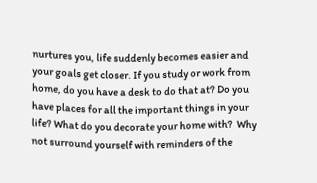nurtures you, life suddenly becomes easier and your goals get closer. If you study or work from home, do you have a desk to do that at? Do you have places for all the important things in your life? What do you decorate your home with?  Why not surround yourself with reminders of the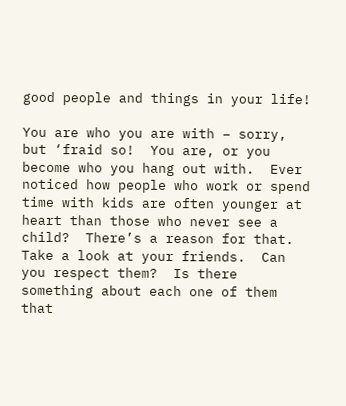good people and things in your life!

You are who you are with – sorry, but ‘fraid so!  You are, or you become who you hang out with.  Ever noticed how people who work or spend time with kids are often younger at heart than those who never see a child?  There’s a reason for that.  Take a look at your friends.  Can you respect them?  Is there something about each one of them that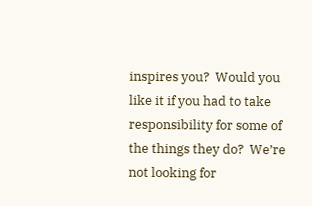inspires you?  Would you like it if you had to take responsibility for some of the things they do?  We’re not looking for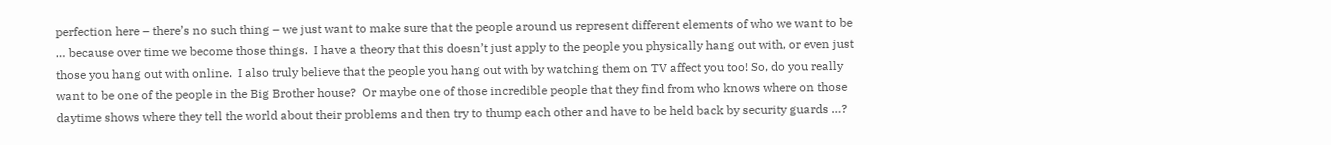perfection here – there’s no such thing – we just want to make sure that the people around us represent different elements of who we want to be … because over time we become those things.  I have a theory that this doesn’t just apply to the people you physically hang out with, or even just those you hang out with online.  I also truly believe that the people you hang out with by watching them on TV affect you too! So, do you really want to be one of the people in the Big Brother house?  Or maybe one of those incredible people that they find from who knows where on those daytime shows where they tell the world about their problems and then try to thump each other and have to be held back by security guards …?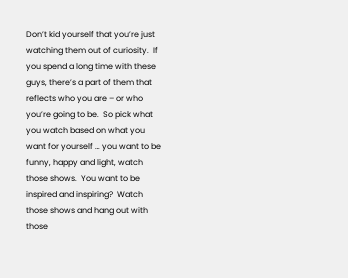Don’t kid yourself that you’re just watching them out of curiosity.  If you spend a long time with these guys, there’s a part of them that reflects who you are – or who you’re going to be.  So pick what you watch based on what you want for yourself … you want to be funny, happy and light, watch those shows.  You want to be inspired and inspiring?  Watch those shows and hang out with those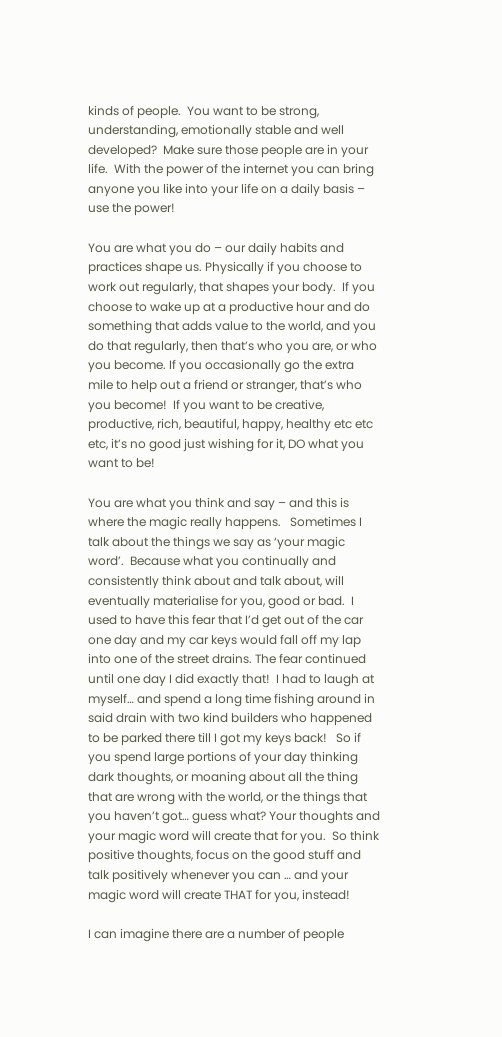kinds of people.  You want to be strong, understanding, emotionally stable and well developed?  Make sure those people are in your life.  With the power of the internet you can bring anyone you like into your life on a daily basis – use the power!

You are what you do – our daily habits and practices shape us. Physically if you choose to work out regularly, that shapes your body.  If you choose to wake up at a productive hour and do something that adds value to the world, and you do that regularly, then that’s who you are, or who you become. If you occasionally go the extra mile to help out a friend or stranger, that’s who you become!  If you want to be creative, productive, rich, beautiful, happy, healthy etc etc etc, it’s no good just wishing for it, DO what you want to be!

You are what you think and say – and this is where the magic really happens.   Sometimes I talk about the things we say as ‘your magic word’.  Because what you continually and consistently think about and talk about, will eventually materialise for you, good or bad.  I used to have this fear that I’d get out of the car one day and my car keys would fall off my lap into one of the street drains. The fear continued until one day I did exactly that!  I had to laugh at myself… and spend a long time fishing around in said drain with two kind builders who happened to be parked there till I got my keys back!   So if you spend large portions of your day thinking dark thoughts, or moaning about all the thing that are wrong with the world, or the things that you haven’t got… guess what? Your thoughts and your magic word will create that for you.  So think positive thoughts, focus on the good stuff and talk positively whenever you can … and your magic word will create THAT for you, instead!

I can imagine there are a number of people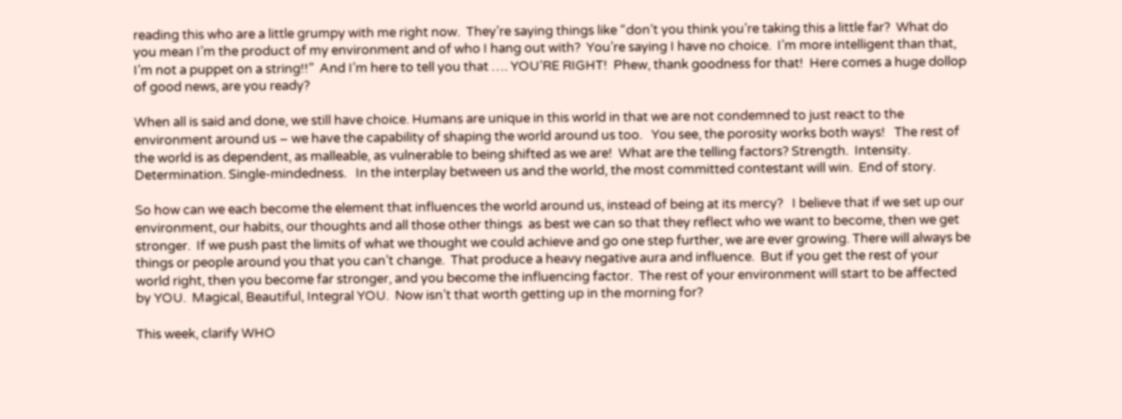reading this who are a little grumpy with me right now.  They’re saying things like “don’t you think you’re taking this a little far?  What do you mean I’m the product of my environment and of who I hang out with?  You’re saying I have no choice.  I’m more intelligent than that, I’m not a puppet on a string!!”  And I’m here to tell you that …. YOU’RE RIGHT!  Phew, thank goodness for that!  Here comes a huge dollop of good news, are you ready?

When all is said and done, we still have choice. Humans are unique in this world in that we are not condemned to just react to the environment around us – we have the capability of shaping the world around us too.   You see, the porosity works both ways!   The rest of the world is as dependent, as malleable, as vulnerable to being shifted as we are!  What are the telling factors? Strength.  Intensity. Determination. Single-mindedness.   In the interplay between us and the world, the most committed contestant will win.  End of story.

So how can we each become the element that influences the world around us, instead of being at its mercy?   I believe that if we set up our environment, our habits, our thoughts and all those other things  as best we can so that they reflect who we want to become, then we get stronger.  If we push past the limits of what we thought we could achieve and go one step further, we are ever growing. There will always be things or people around you that you can’t change.  That produce a heavy negative aura and influence.  But if you get the rest of your world right, then you become far stronger, and you become the influencing factor.  The rest of your environment will start to be affected by YOU.  Magical, Beautiful, Integral YOU.  Now isn’t that worth getting up in the morning for?

This week, clarify WHO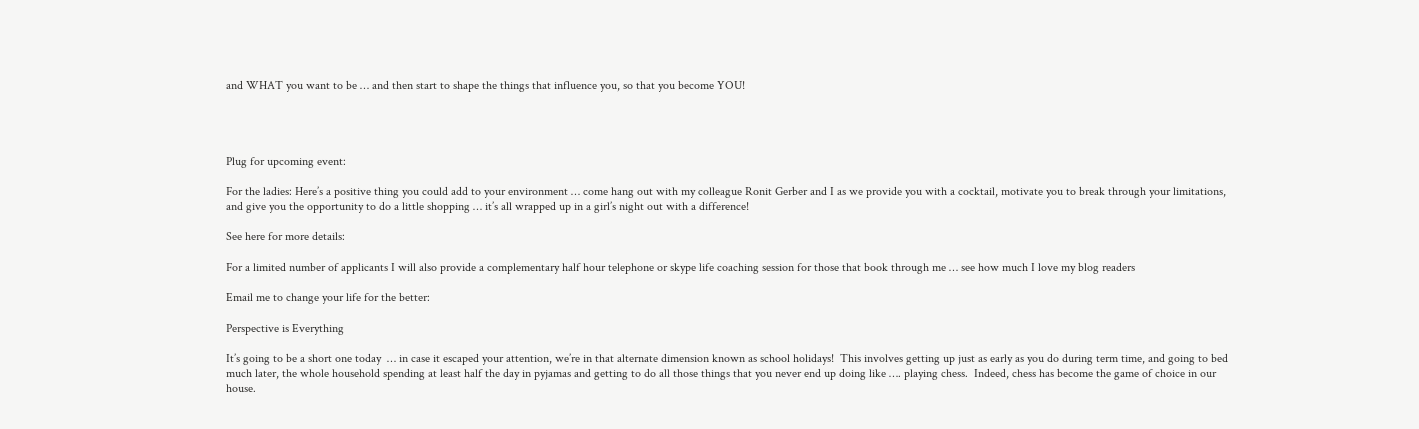and WHAT you want to be … and then start to shape the things that influence you, so that you become YOU!




Plug for upcoming event:

For the ladies: Here’s a positive thing you could add to your environment … come hang out with my colleague Ronit Gerber and I as we provide you with a cocktail, motivate you to break through your limitations, and give you the opportunity to do a little shopping … it’s all wrapped up in a girl’s night out with a difference!

See here for more details:

For a limited number of applicants I will also provide a complementary half hour telephone or skype life coaching session for those that book through me … see how much I love my blog readers

Email me to change your life for the better:

Perspective is Everything

It’s going to be a short one today  … in case it escaped your attention, we’re in that alternate dimension known as school holidays!  This involves getting up just as early as you do during term time, and going to bed much later, the whole household spending at least half the day in pyjamas and getting to do all those things that you never end up doing like …. playing chess.  Indeed, chess has become the game of choice in our house.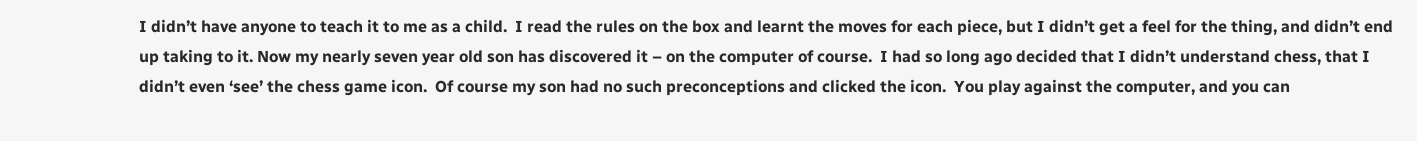I didn’t have anyone to teach it to me as a child.  I read the rules on the box and learnt the moves for each piece, but I didn’t get a feel for the thing, and didn’t end up taking to it. Now my nearly seven year old son has discovered it – on the computer of course.  I had so long ago decided that I didn’t understand chess, that I didn’t even ‘see’ the chess game icon.  Of course my son had no such preconceptions and clicked the icon.  You play against the computer, and you can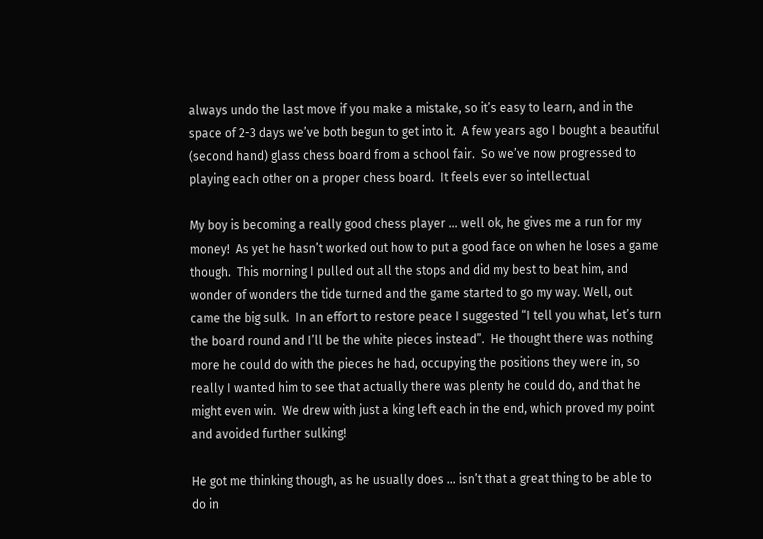always undo the last move if you make a mistake, so it’s easy to learn, and in the space of 2-3 days we’ve both begun to get into it.  A few years ago I bought a beautiful (second hand) glass chess board from a school fair.  So we’ve now progressed to playing each other on a proper chess board.  It feels ever so intellectual

My boy is becoming a really good chess player … well ok, he gives me a run for my money!  As yet he hasn’t worked out how to put a good face on when he loses a game though.  This morning I pulled out all the stops and did my best to beat him, and wonder of wonders the tide turned and the game started to go my way. Well, out came the big sulk.  In an effort to restore peace I suggested “I tell you what, let’s turn the board round and I’ll be the white pieces instead”.  He thought there was nothing more he could do with the pieces he had, occupying the positions they were in, so really I wanted him to see that actually there was plenty he could do, and that he might even win.  We drew with just a king left each in the end, which proved my point and avoided further sulking!

He got me thinking though, as he usually does … isn’t that a great thing to be able to do in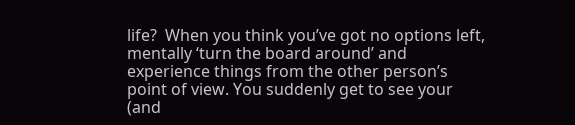life?  When you think you’ve got no options left, mentally ‘turn the board around’ and experience things from the other person’s point of view. You suddenly get to see your (and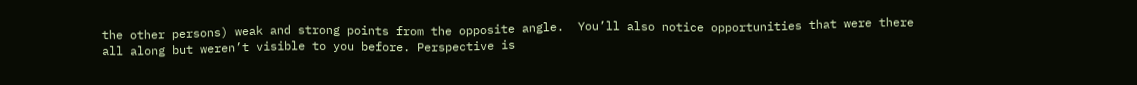the other persons) weak and strong points from the opposite angle.  You’ll also notice opportunities that were there all along but weren’t visible to you before. Perspective is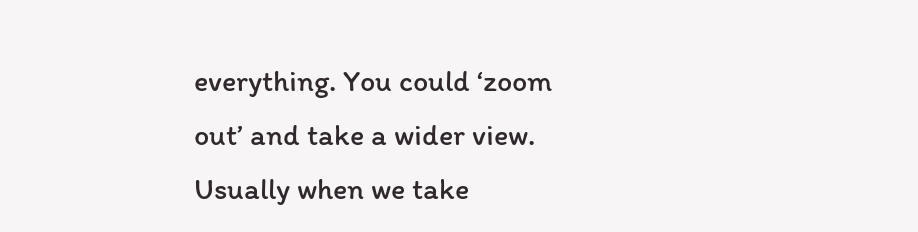everything. You could ‘zoom out’ and take a wider view.  Usually when we take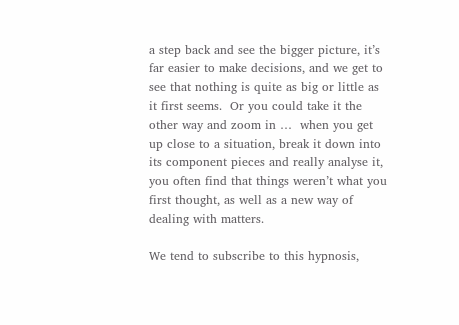a step back and see the bigger picture, it’s far easier to make decisions, and we get to see that nothing is quite as big or little as it first seems.  Or you could take it the other way and zoom in …  when you get up close to a situation, break it down into its component pieces and really analyse it, you often find that things weren’t what you first thought, as well as a new way of dealing with matters.

We tend to subscribe to this hypnosis,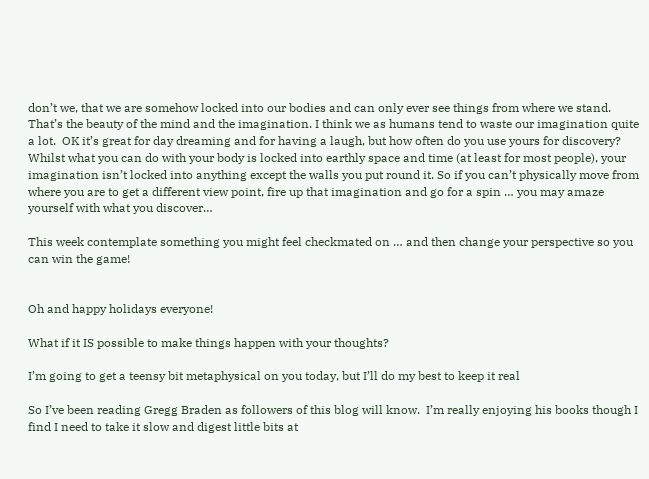don’t we, that we are somehow locked into our bodies and can only ever see things from where we stand.  That’s the beauty of the mind and the imagination. I think we as humans tend to waste our imagination quite a lot.  OK it’s great for day dreaming and for having a laugh, but how often do you use yours for discovery? Whilst what you can do with your body is locked into earthly space and time (at least for most people), your imagination isn’t locked into anything except the walls you put round it. So if you can’t physically move from where you are to get a different view point, fire up that imagination and go for a spin … you may amaze yourself with what you discover…

This week contemplate something you might feel checkmated on … and then change your perspective so you can win the game!


Oh and happy holidays everyone!

What if it IS possible to make things happen with your thoughts?

I’m going to get a teensy bit metaphysical on you today, but I’ll do my best to keep it real

So I’ve been reading Gregg Braden as followers of this blog will know.  I’m really enjoying his books though I find I need to take it slow and digest little bits at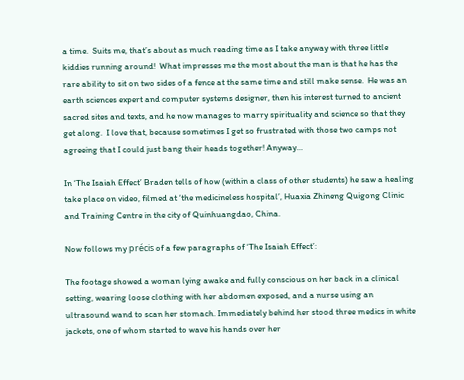a time.  Suits me, that’s about as much reading time as I take anyway with three little kiddies running around!  What impresses me the most about the man is that he has the rare ability to sit on two sides of a fence at the same time and still make sense.  He was an earth sciences expert and computer systems designer, then his interest turned to ancient sacred sites and texts, and he now manages to marry spirituality and science so that they get along.  I love that, because sometimes I get so frustrated with those two camps not agreeing that I could just bang their heads together! Anyway…

In ‘The Isaiah Effect’ Braden tells of how (within a class of other students) he saw a healing take place on video, filmed at ‘the medicineless hospital’, Huaxia Zhineng Quigong Clinic and Training Centre in the city of Quinhuangdao, China.

Now follows my précis of a few paragraphs of ‘The Isaiah Effect’:

The footage showed a woman lying awake and fully conscious on her back in a clinical setting, wearing loose clothing with her abdomen exposed, and a nurse using an ultrasound wand to scan her stomach. Immediately behind her stood three medics in white jackets, one of whom started to wave his hands over her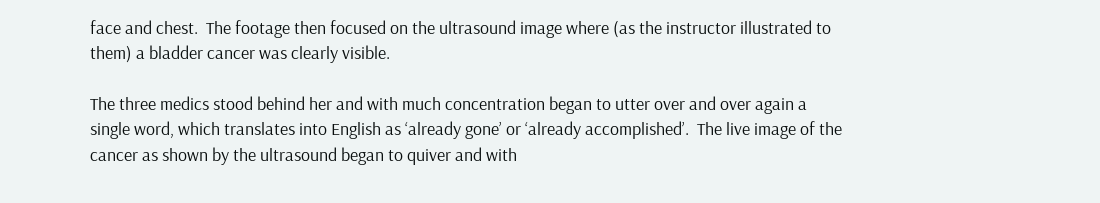face and chest.  The footage then focused on the ultrasound image where (as the instructor illustrated to them) a bladder cancer was clearly visible.

The three medics stood behind her and with much concentration began to utter over and over again a single word, which translates into English as ‘already gone’ or ‘already accomplished’.  The live image of the cancer as shown by the ultrasound began to quiver and with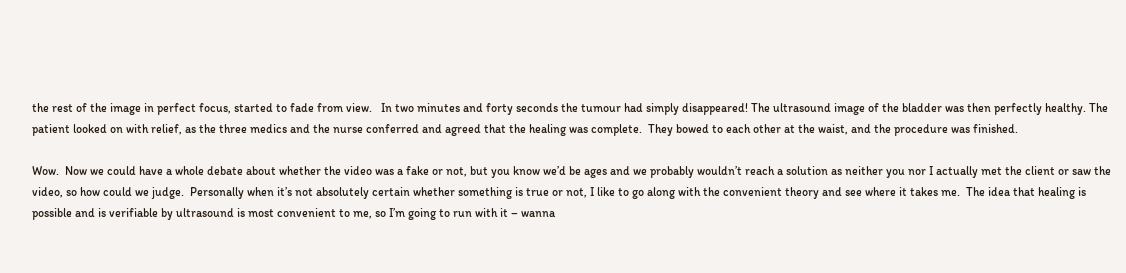the rest of the image in perfect focus, started to fade from view.   In two minutes and forty seconds the tumour had simply disappeared! The ultrasound image of the bladder was then perfectly healthy. The patient looked on with relief, as the three medics and the nurse conferred and agreed that the healing was complete.  They bowed to each other at the waist, and the procedure was finished.

Wow.  Now we could have a whole debate about whether the video was a fake or not, but you know we’d be ages and we probably wouldn’t reach a solution as neither you nor I actually met the client or saw the video, so how could we judge.  Personally when it’s not absolutely certain whether something is true or not, I like to go along with the convenient theory and see where it takes me.  The idea that healing is possible and is verifiable by ultrasound is most convenient to me, so I’m going to run with it – wanna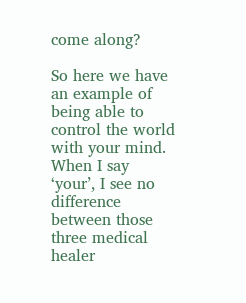come along?

So here we have an example of being able to control the world with your mind.   When I say ‘your’, I see no difference between those three medical healer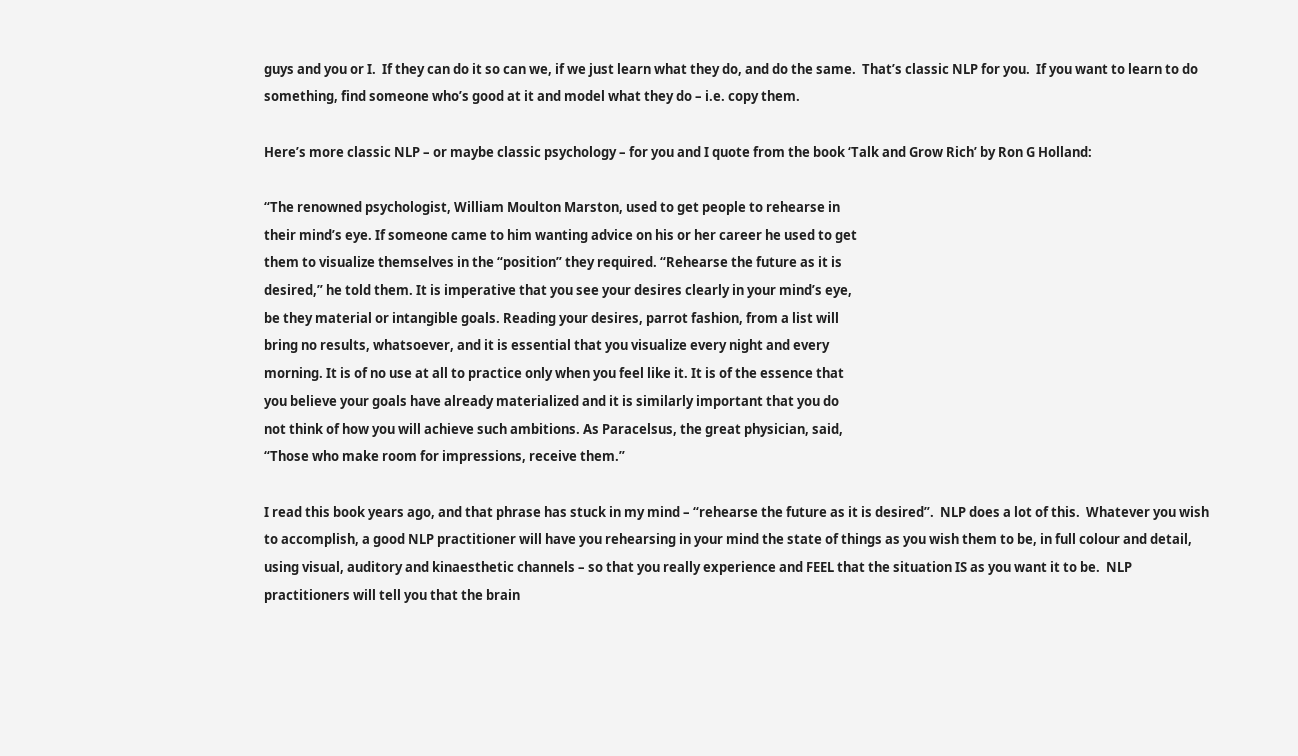guys and you or I.  If they can do it so can we, if we just learn what they do, and do the same.  That’s classic NLP for you.  If you want to learn to do something, find someone who’s good at it and model what they do – i.e. copy them.

Here’s more classic NLP – or maybe classic psychology – for you and I quote from the book ‘Talk and Grow Rich’ by Ron G Holland:

“The renowned psychologist, William Moulton Marston, used to get people to rehearse in
their mind’s eye. If someone came to him wanting advice on his or her career he used to get
them to visualize themselves in the “position” they required. “Rehearse the future as it is
desired,” he told them. It is imperative that you see your desires clearly in your mind’s eye,
be they material or intangible goals. Reading your desires, parrot fashion, from a list will
bring no results, whatsoever, and it is essential that you visualize every night and every
morning. It is of no use at all to practice only when you feel like it. It is of the essence that
you believe your goals have already materialized and it is similarly important that you do
not think of how you will achieve such ambitions. As Paracelsus, the great physician, said,
“Those who make room for impressions, receive them.”

I read this book years ago, and that phrase has stuck in my mind – “rehearse the future as it is desired”.  NLP does a lot of this.  Whatever you wish to accomplish, a good NLP practitioner will have you rehearsing in your mind the state of things as you wish them to be, in full colour and detail, using visual, auditory and kinaesthetic channels – so that you really experience and FEEL that the situation IS as you want it to be.  NLP practitioners will tell you that the brain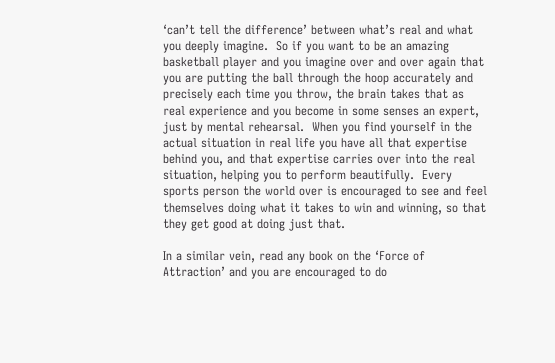‘can’t tell the difference’ between what’s real and what you deeply imagine.  So if you want to be an amazing basketball player and you imagine over and over again that you are putting the ball through the hoop accurately and precisely each time you throw, the brain takes that as real experience and you become in some senses an expert, just by mental rehearsal.  When you find yourself in the actual situation in real life you have all that expertise behind you, and that expertise carries over into the real situation, helping you to perform beautifully.  Every sports person the world over is encouraged to see and feel themselves doing what it takes to win and winning, so that they get good at doing just that.

In a similar vein, read any book on the ‘Force of Attraction’ and you are encouraged to do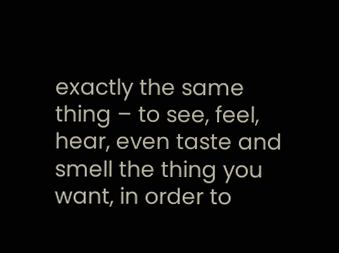exactly the same thing – to see, feel, hear, even taste and smell the thing you want, in order to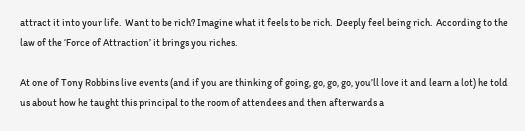attract it into your life.  Want to be rich? Imagine what it feels to be rich.  Deeply feel being rich.  According to the law of the ‘Force of Attraction’ it brings you riches.

At one of Tony Robbins live events (and if you are thinking of going, go, go, go, you’ll love it and learn a lot) he told us about how he taught this principal to the room of attendees and then afterwards a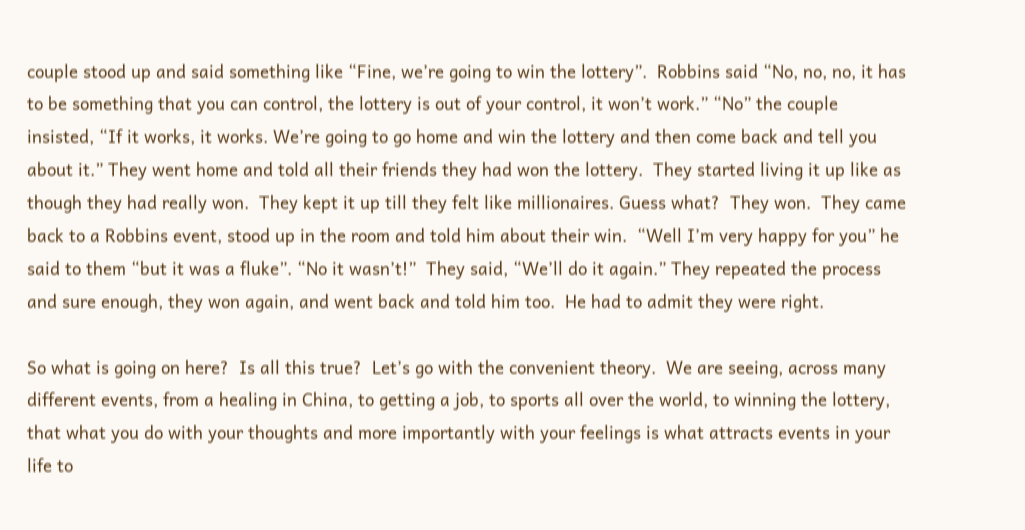couple stood up and said something like “Fine, we’re going to win the lottery”.  Robbins said “No, no, no, it has to be something that you can control, the lottery is out of your control, it won’t work.” “No” the couple insisted, “If it works, it works. We’re going to go home and win the lottery and then come back and tell you about it.” They went home and told all their friends they had won the lottery.  They started living it up like as though they had really won.  They kept it up till they felt like millionaires. Guess what?  They won.  They came back to a Robbins event, stood up in the room and told him about their win.  “Well I’m very happy for you” he said to them “but it was a fluke”. “No it wasn’t!”  They said, “We’ll do it again.” They repeated the process and sure enough, they won again, and went back and told him too.  He had to admit they were right.

So what is going on here?  Is all this true?  Let’s go with the convenient theory.  We are seeing, across many different events, from a healing in China, to getting a job, to sports all over the world, to winning the lottery, that what you do with your thoughts and more importantly with your feelings is what attracts events in your life to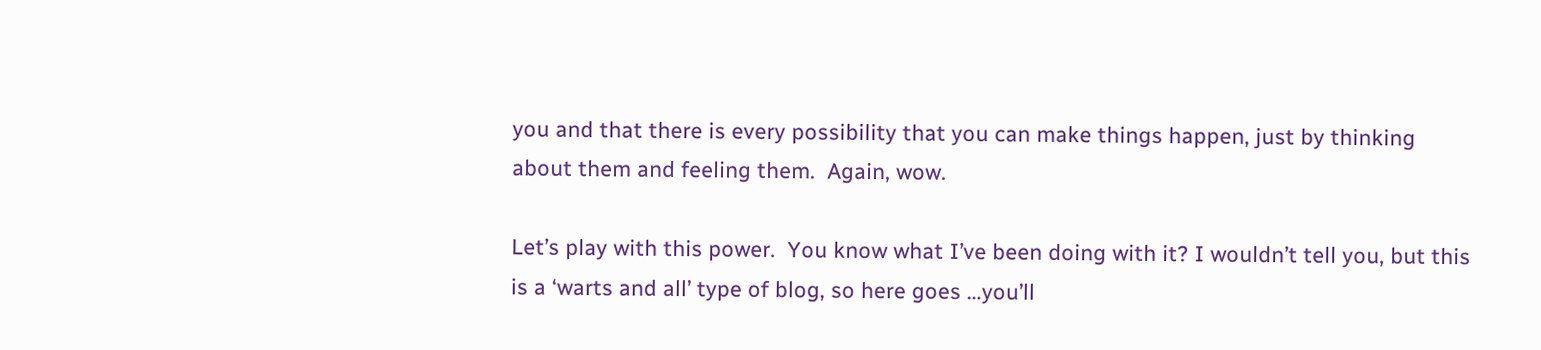you and that there is every possibility that you can make things happen, just by thinking about them and feeling them.  Again, wow.

Let’s play with this power.  You know what I’ve been doing with it? I wouldn’t tell you, but this is a ‘warts and all’ type of blog, so here goes …you’ll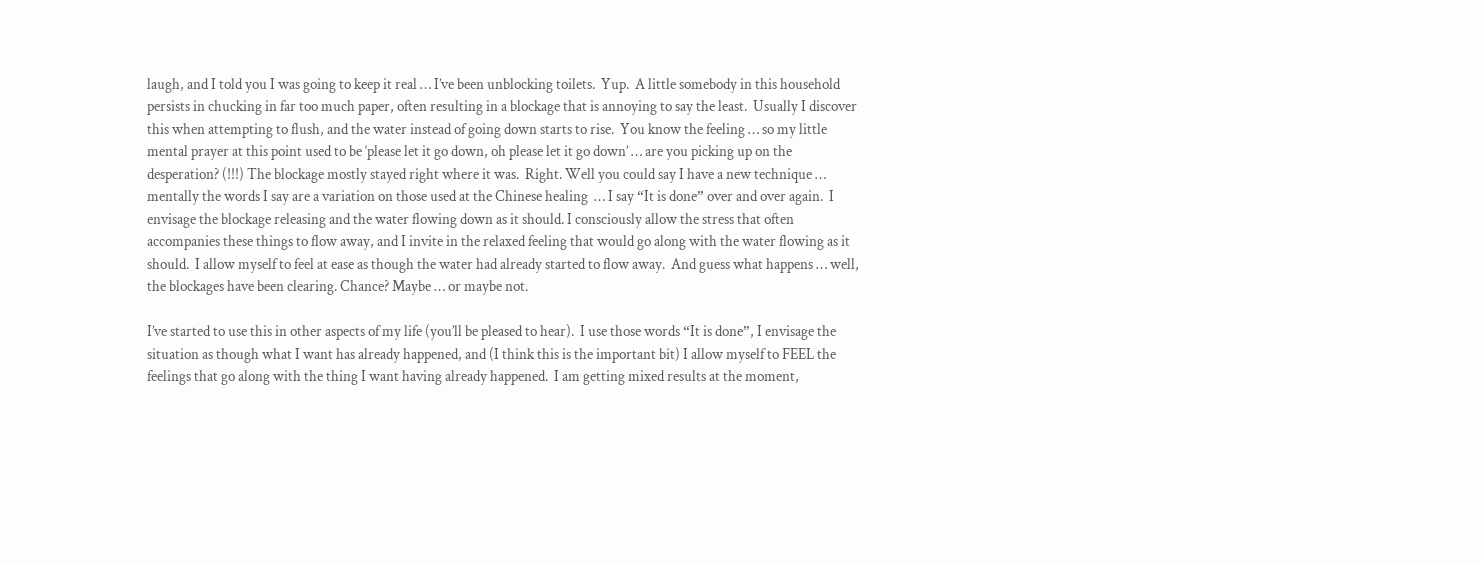laugh, and I told you I was going to keep it real … I’ve been unblocking toilets.  Yup.  A little somebody in this household persists in chucking in far too much paper, often resulting in a blockage that is annoying to say the least.  Usually I discover this when attempting to flush, and the water instead of going down starts to rise.  You know the feeling … so my little mental prayer at this point used to be ‘please let it go down, oh please let it go down’ … are you picking up on the desperation? (!!!) The blockage mostly stayed right where it was.  Right. Well you could say I have a new technique … mentally the words I say are a variation on those used at the Chinese healing  … I say “It is done” over and over again.  I envisage the blockage releasing and the water flowing down as it should. I consciously allow the stress that often accompanies these things to flow away, and I invite in the relaxed feeling that would go along with the water flowing as it should.  I allow myself to feel at ease as though the water had already started to flow away.  And guess what happens … well, the blockages have been clearing. Chance? Maybe … or maybe not.

I’ve started to use this in other aspects of my life (you’ll be pleased to hear).  I use those words “It is done”, I envisage the situation as though what I want has already happened, and (I think this is the important bit) I allow myself to FEEL the feelings that go along with the thing I want having already happened.  I am getting mixed results at the moment,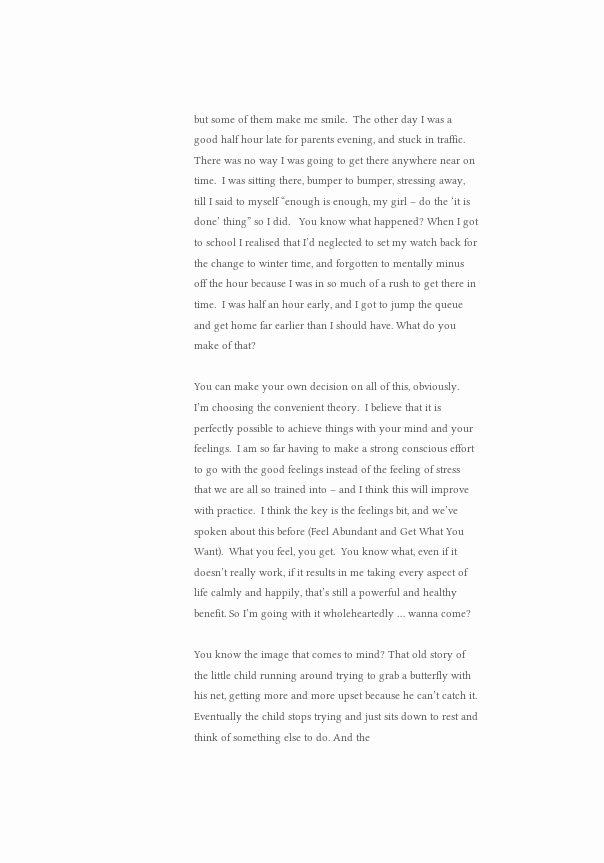but some of them make me smile.  The other day I was a good half hour late for parents evening, and stuck in traffic.  There was no way I was going to get there anywhere near on time.  I was sitting there, bumper to bumper, stressing away, till I said to myself “enough is enough, my girl – do the ‘it is done’ thing” so I did.   You know what happened? When I got to school I realised that I’d neglected to set my watch back for the change to winter time, and forgotten to mentally minus off the hour because I was in so much of a rush to get there in time.  I was half an hour early, and I got to jump the queue and get home far earlier than I should have. What do you make of that?

You can make your own decision on all of this, obviously.  I’m choosing the convenient theory.  I believe that it is perfectly possible to achieve things with your mind and your feelings.  I am so far having to make a strong conscious effort to go with the good feelings instead of the feeling of stress that we are all so trained into – and I think this will improve with practice.  I think the key is the feelings bit, and we’ve spoken about this before (Feel Abundant and Get What You Want).  What you feel, you get.  You know what, even if it doesn’t really work, if it results in me taking every aspect of life calmly and happily, that’s still a powerful and healthy benefit. So I’m going with it wholeheartedly … wanna come?

You know the image that comes to mind? That old story of the little child running around trying to grab a butterfly with his net, getting more and more upset because he can’t catch it.  Eventually the child stops trying and just sits down to rest and think of something else to do. And the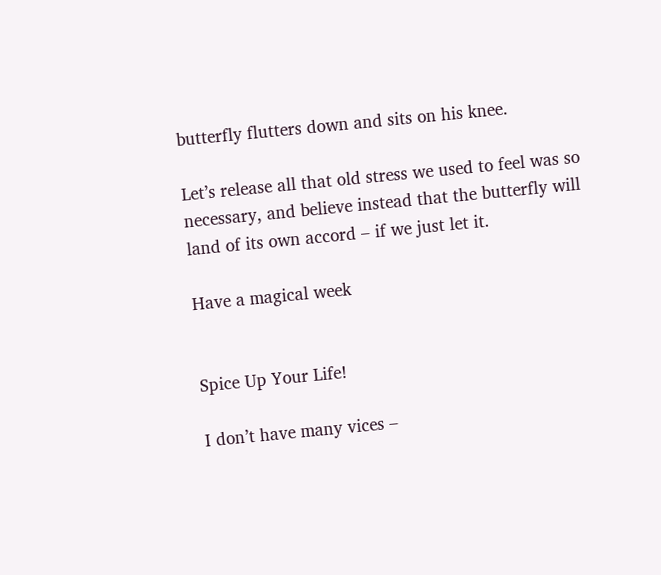butterfly flutters down and sits on his knee.

Let’s release all that old stress we used to feel was so necessary, and believe instead that the butterfly will land of its own accord – if we just let it.

Have a magical week


Spice Up Your Life!

I don’t have many vices –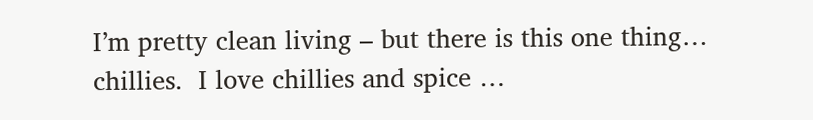I’m pretty clean living – but there is this one thing… chillies.  I love chillies and spice …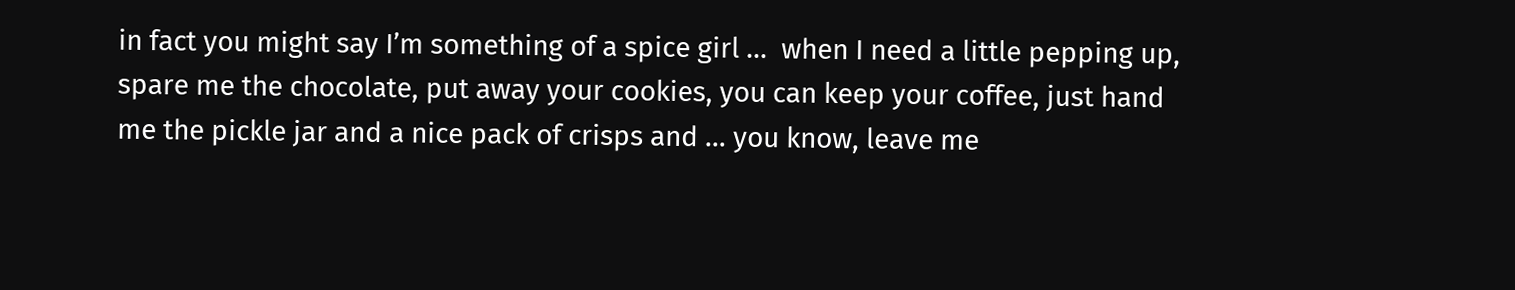in fact you might say I’m something of a spice girl …  when I need a little pepping up, spare me the chocolate, put away your cookies, you can keep your coffee, just hand me the pickle jar and a nice pack of crisps and … you know, leave me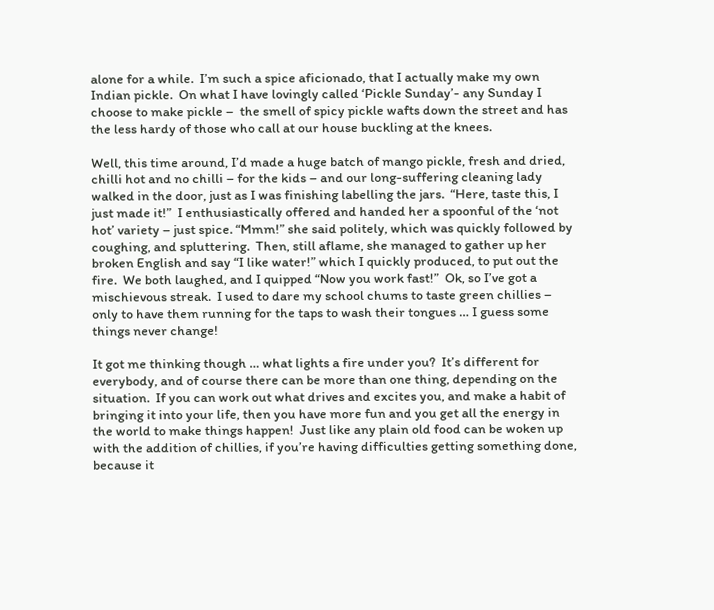alone for a while.  I’m such a spice aficionado, that I actually make my own Indian pickle.  On what I have lovingly called ‘Pickle Sunday’- any Sunday I choose to make pickle –  the smell of spicy pickle wafts down the street and has the less hardy of those who call at our house buckling at the knees.

Well, this time around, I’d made a huge batch of mango pickle, fresh and dried, chilli hot and no chilli – for the kids – and our long-suffering cleaning lady walked in the door, just as I was finishing labelling the jars.  “Here, taste this, I just made it!”  I enthusiastically offered and handed her a spoonful of the ‘not hot’ variety – just spice. “Mmm!” she said politely, which was quickly followed by coughing, and spluttering.  Then, still aflame, she managed to gather up her broken English and say “I like water!” which I quickly produced, to put out the fire.  We both laughed, and I quipped “Now you work fast!”  Ok, so I’ve got a mischievous streak.  I used to dare my school chums to taste green chillies – only to have them running for the taps to wash their tongues … I guess some things never change!

It got me thinking though … what lights a fire under you?  It’s different for everybody, and of course there can be more than one thing, depending on the situation.  If you can work out what drives and excites you, and make a habit of bringing it into your life, then you have more fun and you get all the energy in the world to make things happen!  Just like any plain old food can be woken up with the addition of chillies, if you’re having difficulties getting something done, because it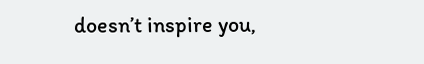doesn’t inspire you,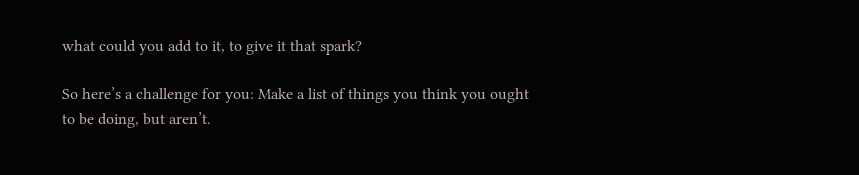what could you add to it, to give it that spark?

So here’s a challenge for you: Make a list of things you think you ought to be doing, but aren’t.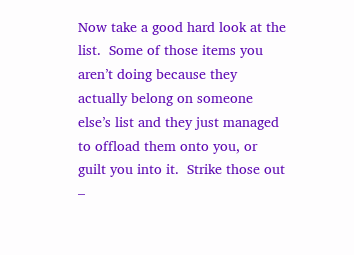Now take a good hard look at the list.  Some of those items you aren’t doing because they actually belong on someone else’s list and they just managed to offload them onto you, or guilt you into it.  Strike those out –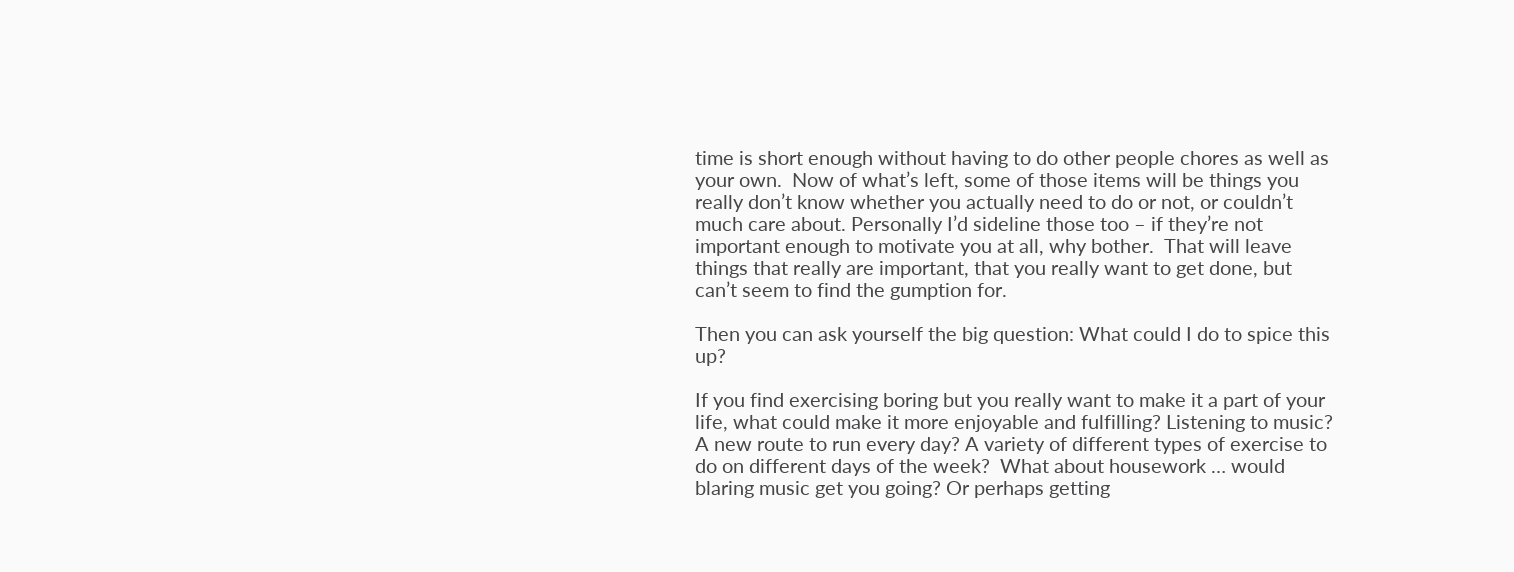time is short enough without having to do other people chores as well as your own.  Now of what’s left, some of those items will be things you really don’t know whether you actually need to do or not, or couldn’t much care about. Personally I’d sideline those too – if they’re not important enough to motivate you at all, why bother.  That will leave things that really are important, that you really want to get done, but can’t seem to find the gumption for.

Then you can ask yourself the big question: What could I do to spice this up?

If you find exercising boring but you really want to make it a part of your life, what could make it more enjoyable and fulfilling? Listening to music? A new route to run every day? A variety of different types of exercise to do on different days of the week?  What about housework … would blaring music get you going? Or perhaps getting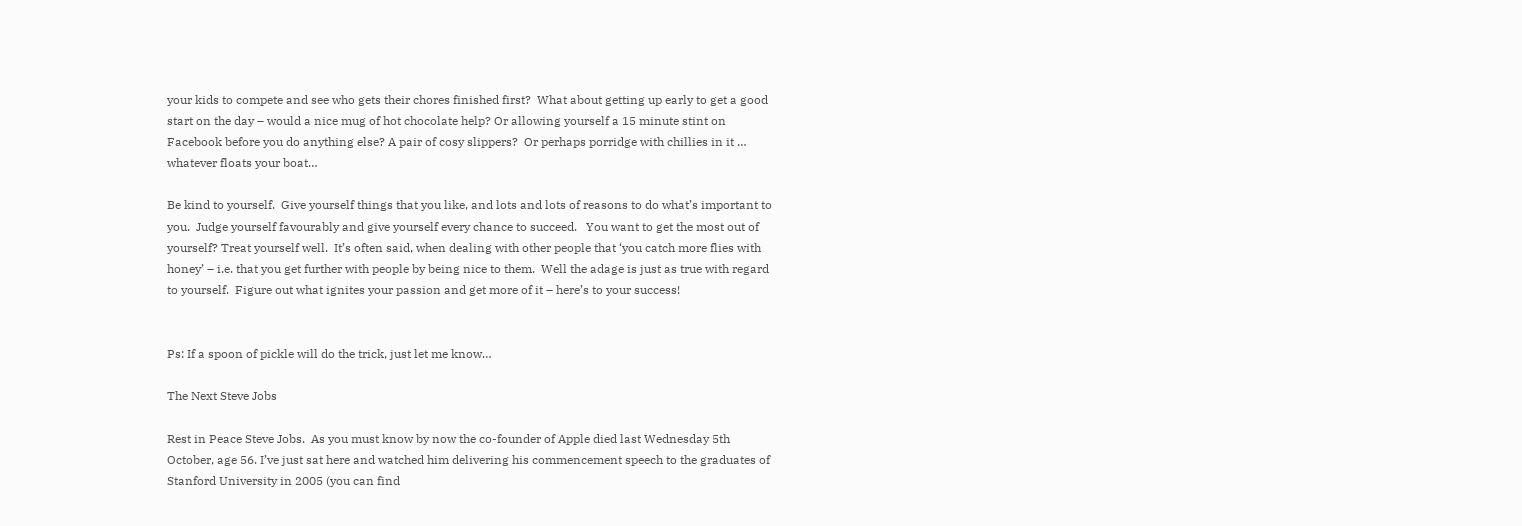your kids to compete and see who gets their chores finished first?  What about getting up early to get a good start on the day – would a nice mug of hot chocolate help? Or allowing yourself a 15 minute stint on Facebook before you do anything else? A pair of cosy slippers?  Or perhaps porridge with chillies in it … whatever floats your boat…

Be kind to yourself.  Give yourself things that you like, and lots and lots of reasons to do what’s important to you.  Judge yourself favourably and give yourself every chance to succeed.   You want to get the most out of yourself? Treat yourself well.  It’s often said, when dealing with other people that ‘you catch more flies with honey’ – i.e. that you get further with people by being nice to them.  Well the adage is just as true with regard to yourself.  Figure out what ignites your passion and get more of it – here’s to your success!


Ps: If a spoon of pickle will do the trick, just let me know…

The Next Steve Jobs

Rest in Peace Steve Jobs.  As you must know by now the co-founder of Apple died last Wednesday 5th October, age 56. I’ve just sat here and watched him delivering his commencement speech to the graduates of Stanford University in 2005 (you can find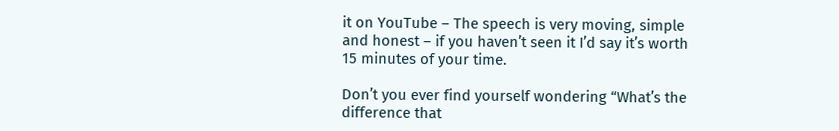it on YouTube – The speech is very moving, simple and honest – if you haven’t seen it I’d say it’s worth 15 minutes of your time.

Don’t you ever find yourself wondering “What’s the difference that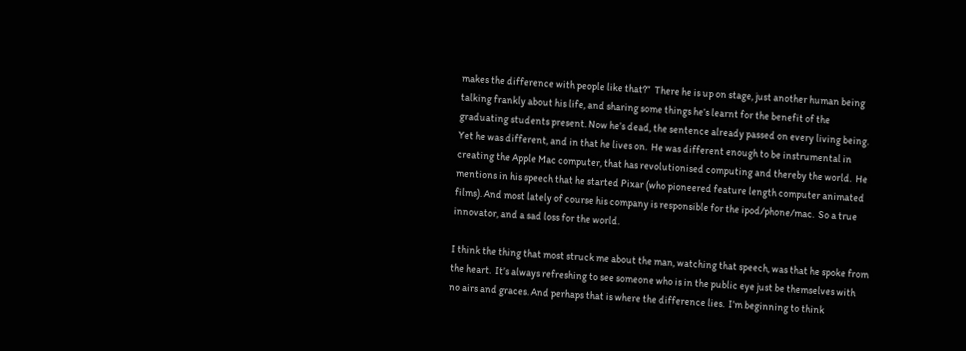makes the difference with people like that?”  There he is up on stage, just another human being talking frankly about his life, and sharing some things he’s learnt for the benefit of the graduating students present. Now he’s dead, the sentence already passed on every living being.  Yet he was different, and in that he lives on.  He was different enough to be instrumental in creating the Apple Mac computer, that has revolutionised computing and thereby the world.  He mentions in his speech that he started Pixar (who pioneered feature length computer animated films). And most lately of course his company is responsible for the ipod/phone/mac.  So a true innovator, and a sad loss for the world.

I think the thing that most struck me about the man, watching that speech, was that he spoke from the heart.  It’s always refreshing to see someone who is in the public eye just be themselves with no airs and graces. And perhaps that is where the difference lies.  I’m beginning to think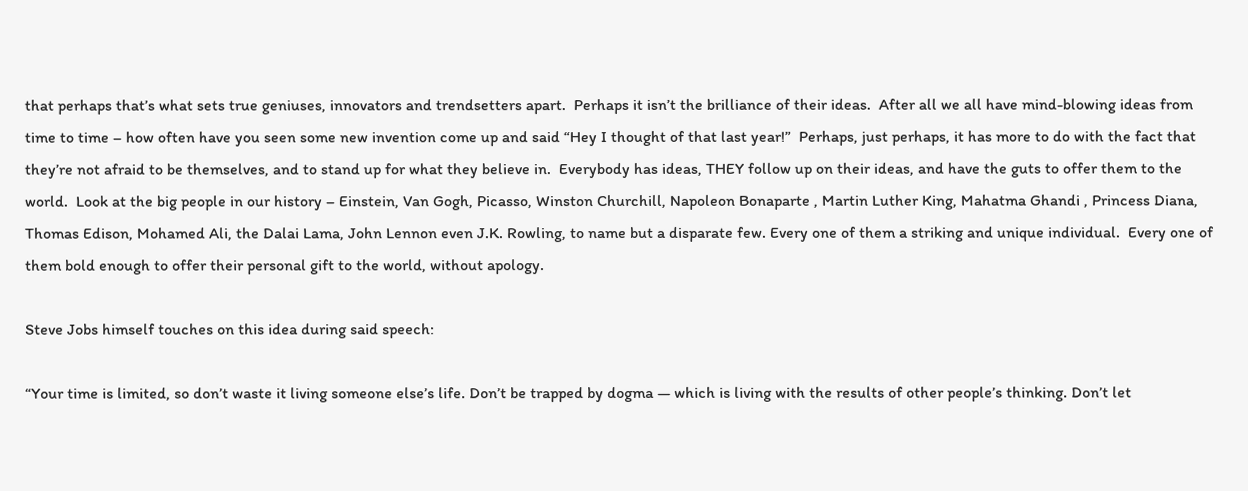that perhaps that’s what sets true geniuses, innovators and trendsetters apart.  Perhaps it isn’t the brilliance of their ideas.  After all we all have mind-blowing ideas from time to time – how often have you seen some new invention come up and said “Hey I thought of that last year!”  Perhaps, just perhaps, it has more to do with the fact that they’re not afraid to be themselves, and to stand up for what they believe in.  Everybody has ideas, THEY follow up on their ideas, and have the guts to offer them to the world.  Look at the big people in our history – Einstein, Van Gogh, Picasso, Winston Churchill, Napoleon Bonaparte , Martin Luther King, Mahatma Ghandi , Princess Diana, Thomas Edison, Mohamed Ali, the Dalai Lama, John Lennon even J.K. Rowling, to name but a disparate few. Every one of them a striking and unique individual.  Every one of them bold enough to offer their personal gift to the world, without apology.

Steve Jobs himself touches on this idea during said speech:

“Your time is limited, so don’t waste it living someone else’s life. Don’t be trapped by dogma — which is living with the results of other people’s thinking. Don’t let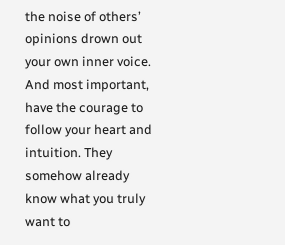the noise of others’ opinions drown out your own inner voice. And most important, have the courage to follow your heart and intuition. They somehow already know what you truly want to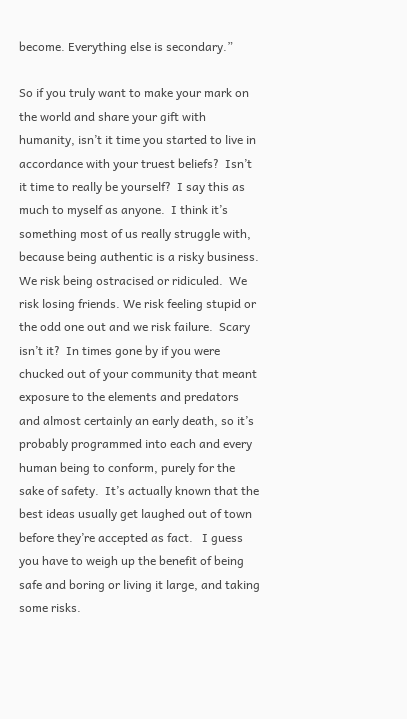become. Everything else is secondary.”

So if you truly want to make your mark on the world and share your gift with humanity, isn’t it time you started to live in accordance with your truest beliefs?  Isn’t it time to really be yourself?  I say this as much to myself as anyone.  I think it’s something most of us really struggle with, because being authentic is a risky business. We risk being ostracised or ridiculed.  We risk losing friends. We risk feeling stupid or the odd one out and we risk failure.  Scary isn’t it?  In times gone by if you were chucked out of your community that meant exposure to the elements and predators and almost certainly an early death, so it’s probably programmed into each and every human being to conform, purely for the sake of safety.  It’s actually known that the best ideas usually get laughed out of town before they’re accepted as fact.   I guess you have to weigh up the benefit of being safe and boring or living it large, and taking some risks.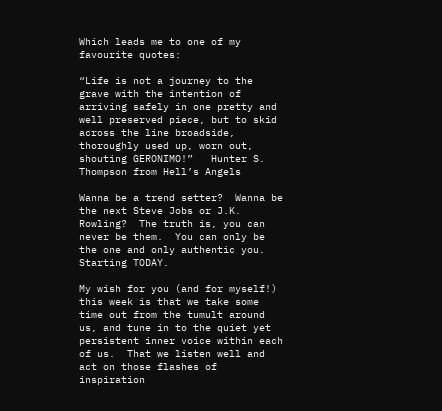Which leads me to one of my favourite quotes:

“Life is not a journey to the grave with the intention of arriving safely in one pretty and well preserved piece, but to skid across the line broadside, thoroughly used up, worn out, shouting GERONIMO!”   Hunter S. Thompson from Hell’s Angels

Wanna be a trend setter?  Wanna be the next Steve Jobs or J.K. Rowling?  The truth is, you can never be them.  You can only be the one and only authentic you.  Starting TODAY.

My wish for you (and for myself!) this week is that we take some time out from the tumult around us, and tune in to the quiet yet persistent inner voice within each of us.  That we listen well and act on those flashes of inspiration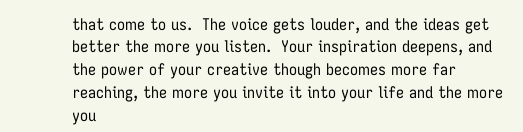that come to us.  The voice gets louder, and the ideas get better the more you listen.  Your inspiration deepens, and the power of your creative though becomes more far reaching, the more you invite it into your life and the more you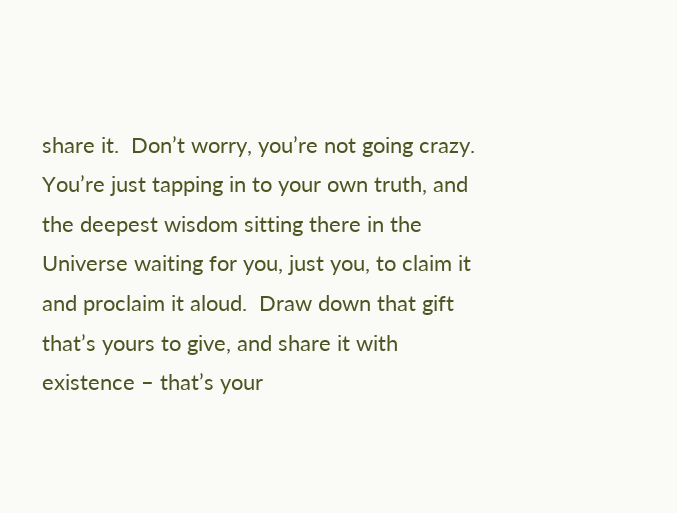share it.  Don’t worry, you’re not going crazy.  You’re just tapping in to your own truth, and the deepest wisdom sitting there in the Universe waiting for you, just you, to claim it and proclaim it aloud.  Draw down that gift that’s yours to give, and share it with existence – that’s your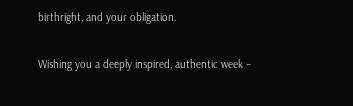birthright, and your obligation.

Wishing you a deeply inspired, authentic week –